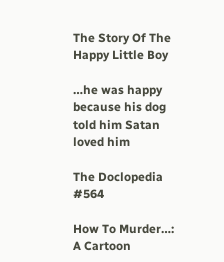The Story Of The Happy Little Boy

…he was happy because his dog told him Satan loved him

The Doclopedia #564

How To Murder…: A Cartoon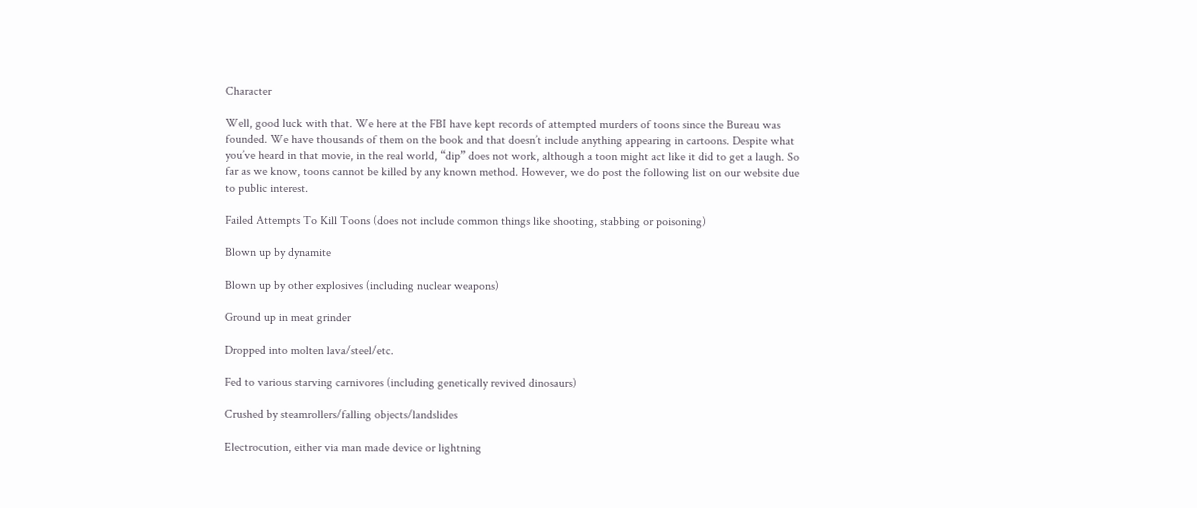Character

Well, good luck with that. We here at the FBI have kept records of attempted murders of toons since the Bureau was founded. We have thousands of them on the book and that doesn’t include anything appearing in cartoons. Despite what you’ve heard in that movie, in the real world, “dip” does not work, although a toon might act like it did to get a laugh. So far as we know, toons cannot be killed by any known method. However, we do post the following list on our website due to public interest.

Failed Attempts To Kill Toons (does not include common things like shooting, stabbing or poisoning)

Blown up by dynamite

Blown up by other explosives (including nuclear weapons)

Ground up in meat grinder

Dropped into molten lava/steel/etc.

Fed to various starving carnivores (including genetically revived dinosaurs)

Crushed by steamrollers/falling objects/landslides

Electrocution, either via man made device or lightning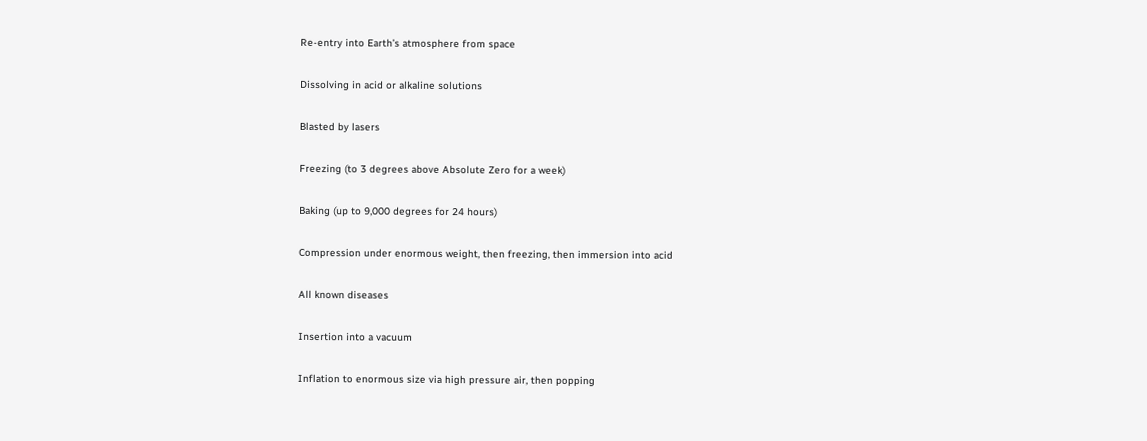Re-entry into Earth’s atmosphere from space

Dissolving in acid or alkaline solutions

Blasted by lasers

Freezing (to 3 degrees above Absolute Zero for a week)

Baking (up to 9,000 degrees for 24 hours)

Compression under enormous weight, then freezing, then immersion into acid

All known diseases

Insertion into a vacuum

Inflation to enormous size via high pressure air, then popping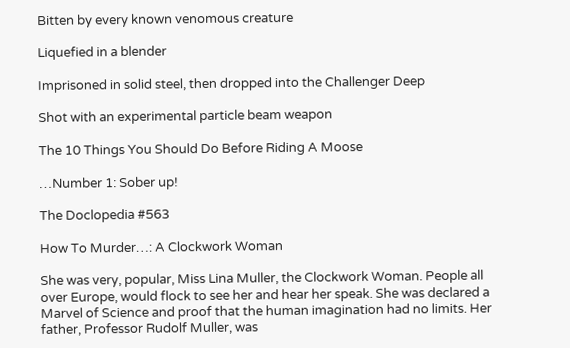Bitten by every known venomous creature

Liquefied in a blender

Imprisoned in solid steel, then dropped into the Challenger Deep

Shot with an experimental particle beam weapon

The 10 Things You Should Do Before Riding A Moose

…Number 1: Sober up!

The Doclopedia #563

How To Murder…: A Clockwork Woman

She was very, popular, Miss Lina Muller, the Clockwork Woman. People all over Europe, would flock to see her and hear her speak. She was declared a Marvel of Science and proof that the human imagination had no limits. Her father, Professor Rudolf Muller, was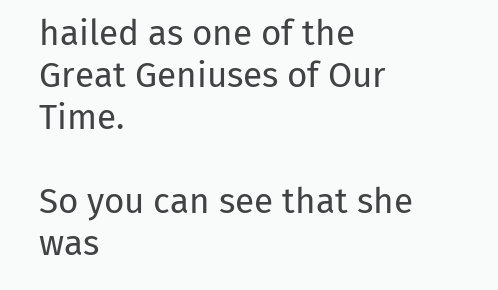hailed as one of the Great Geniuses of Our Time.

So you can see that she was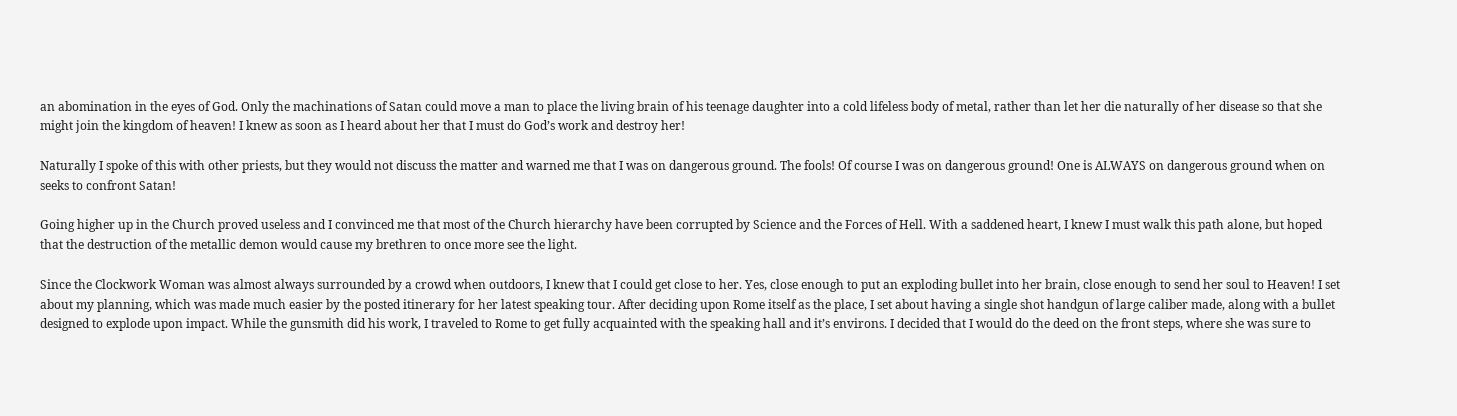an abomination in the eyes of God. Only the machinations of Satan could move a man to place the living brain of his teenage daughter into a cold lifeless body of metal, rather than let her die naturally of her disease so that she might join the kingdom of heaven! I knew as soon as I heard about her that I must do God’s work and destroy her!

Naturally I spoke of this with other priests, but they would not discuss the matter and warned me that I was on dangerous ground. The fools! Of course I was on dangerous ground! One is ALWAYS on dangerous ground when on seeks to confront Satan!

Going higher up in the Church proved useless and I convinced me that most of the Church hierarchy have been corrupted by Science and the Forces of Hell. With a saddened heart, I knew I must walk this path alone, but hoped that the destruction of the metallic demon would cause my brethren to once more see the light.

Since the Clockwork Woman was almost always surrounded by a crowd when outdoors, I knew that I could get close to her. Yes, close enough to put an exploding bullet into her brain, close enough to send her soul to Heaven! I set about my planning, which was made much easier by the posted itinerary for her latest speaking tour. After deciding upon Rome itself as the place, I set about having a single shot handgun of large caliber made, along with a bullet designed to explode upon impact. While the gunsmith did his work, I traveled to Rome to get fully acquainted with the speaking hall and it’s environs. I decided that I would do the deed on the front steps, where she was sure to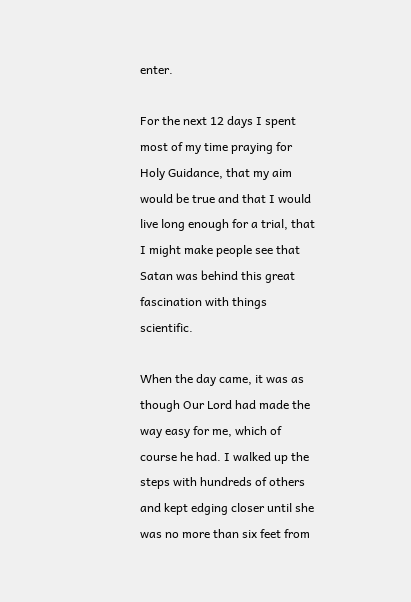enter.

For the next 12 days I spent most of my time praying for Holy Guidance, that my aim would be true and that I would live long enough for a trial, that I might make people see that Satan was behind this great fascination with things scientific.

When the day came, it was as though Our Lord had made the way easy for me, which of course he had. I walked up the steps with hundreds of others and kept edging closer until she was no more than six feet from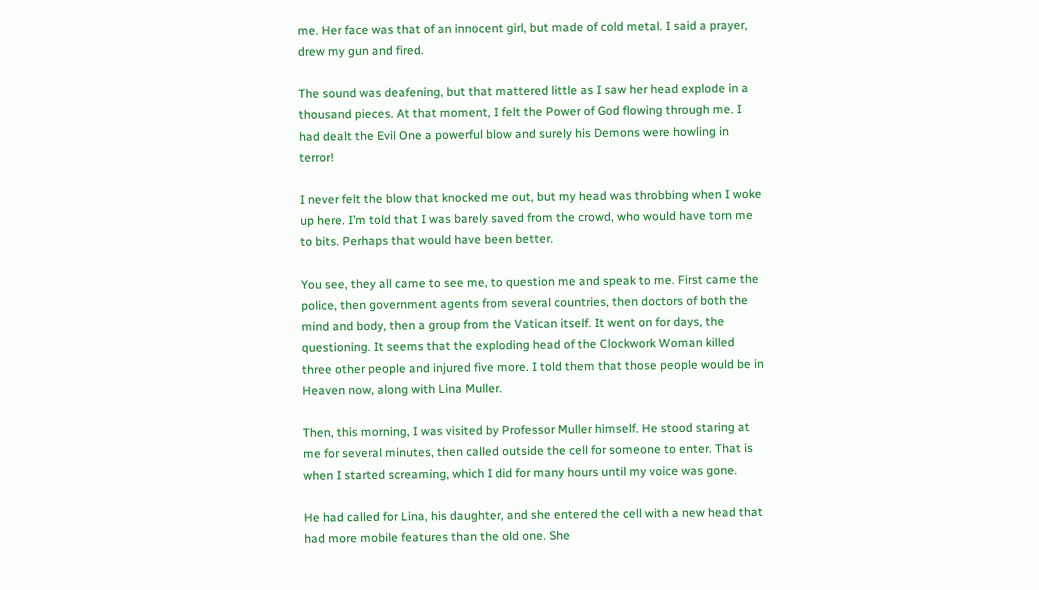me. Her face was that of an innocent girl, but made of cold metal. I said a prayer, drew my gun and fired.

The sound was deafening, but that mattered little as I saw her head explode in a thousand pieces. At that moment, I felt the Power of God flowing through me. I had dealt the Evil One a powerful blow and surely his Demons were howling in terror!

I never felt the blow that knocked me out, but my head was throbbing when I woke up here. I’m told that I was barely saved from the crowd, who would have torn me to bits. Perhaps that would have been better.

You see, they all came to see me, to question me and speak to me. First came the police, then government agents from several countries, then doctors of both the mind and body, then a group from the Vatican itself. It went on for days, the questioning. It seems that the exploding head of the Clockwork Woman killed three other people and injured five more. I told them that those people would be in Heaven now, along with Lina Muller.

Then, this morning, I was visited by Professor Muller himself. He stood staring at me for several minutes, then called outside the cell for someone to enter. That is when I started screaming, which I did for many hours until my voice was gone.

He had called for Lina, his daughter, and she entered the cell with a new head that had more mobile features than the old one. She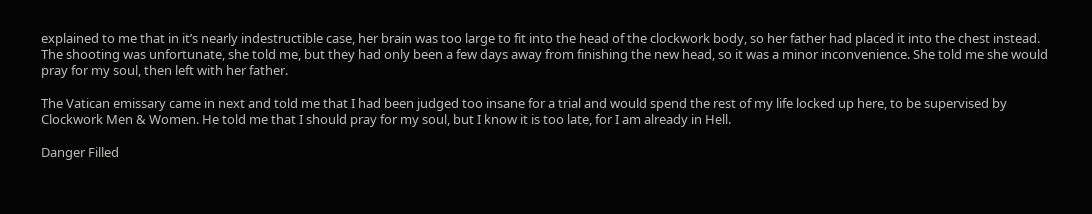explained to me that in it’s nearly indestructible case, her brain was too large to fit into the head of the clockwork body, so her father had placed it into the chest instead. The shooting was unfortunate, she told me, but they had only been a few days away from finishing the new head, so it was a minor inconvenience. She told me she would pray for my soul, then left with her father.

The Vatican emissary came in next and told me that I had been judged too insane for a trial and would spend the rest of my life locked up here, to be supervised by Clockwork Men & Women. He told me that I should pray for my soul, but I know it is too late, for I am already in Hell.

Danger Filled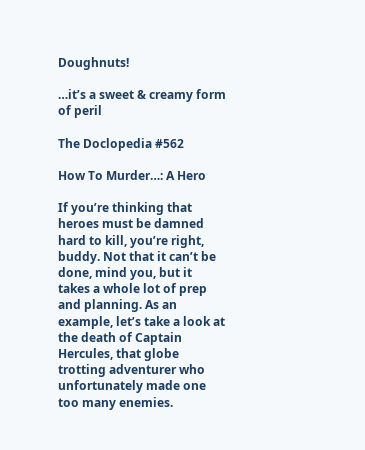Doughnuts!

…it’s a sweet & creamy form of peril

The Doclopedia #562

How To Murder…: A Hero

If you’re thinking that heroes must be damned hard to kill, you’re right, buddy. Not that it can’t be done, mind you, but it takes a whole lot of prep and planning. As an example, let’s take a look at the death of Captain Hercules, that globe trotting adventurer who unfortunately made one too many enemies.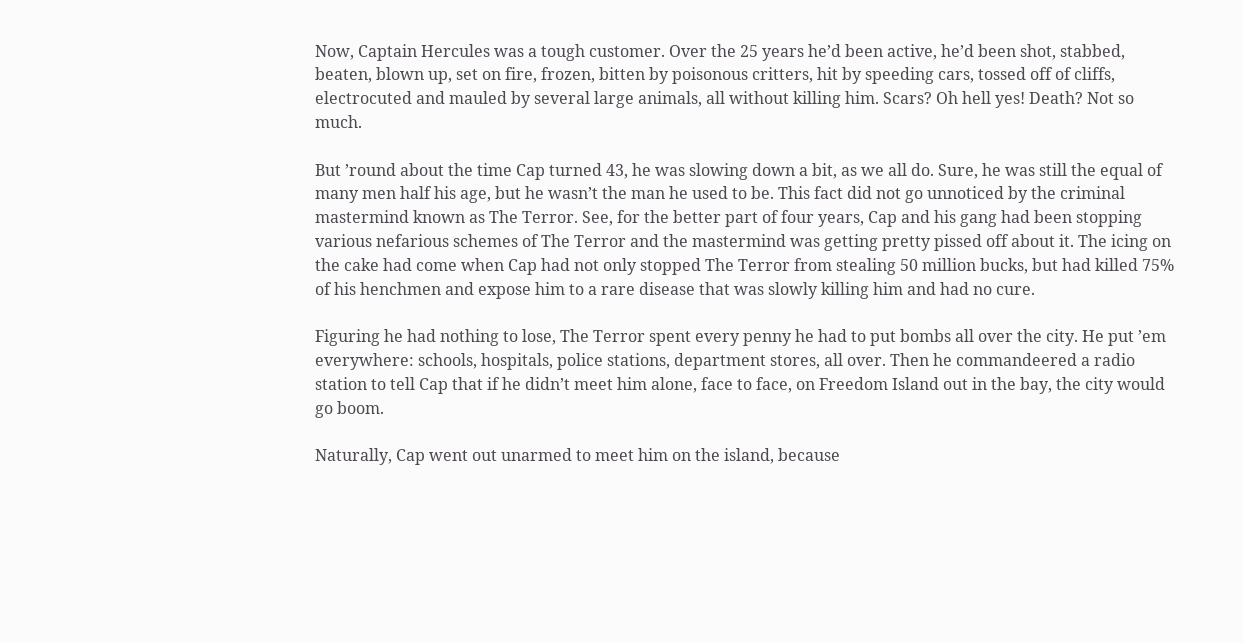Now, Captain Hercules was a tough customer. Over the 25 years he’d been active, he’d been shot, stabbed, beaten, blown up, set on fire, frozen, bitten by poisonous critters, hit by speeding cars, tossed off of cliffs, electrocuted and mauled by several large animals, all without killing him. Scars? Oh hell yes! Death? Not so much.

But ’round about the time Cap turned 43, he was slowing down a bit, as we all do. Sure, he was still the equal of many men half his age, but he wasn’t the man he used to be. This fact did not go unnoticed by the criminal mastermind known as The Terror. See, for the better part of four years, Cap and his gang had been stopping various nefarious schemes of The Terror and the mastermind was getting pretty pissed off about it. The icing on the cake had come when Cap had not only stopped The Terror from stealing 50 million bucks, but had killed 75% of his henchmen and expose him to a rare disease that was slowly killing him and had no cure.

Figuring he had nothing to lose, The Terror spent every penny he had to put bombs all over the city. He put ’em everywhere: schools, hospitals, police stations, department stores, all over. Then he commandeered a radio station to tell Cap that if he didn’t meet him alone, face to face, on Freedom Island out in the bay, the city would go boom.

Naturally, Cap went out unarmed to meet him on the island, because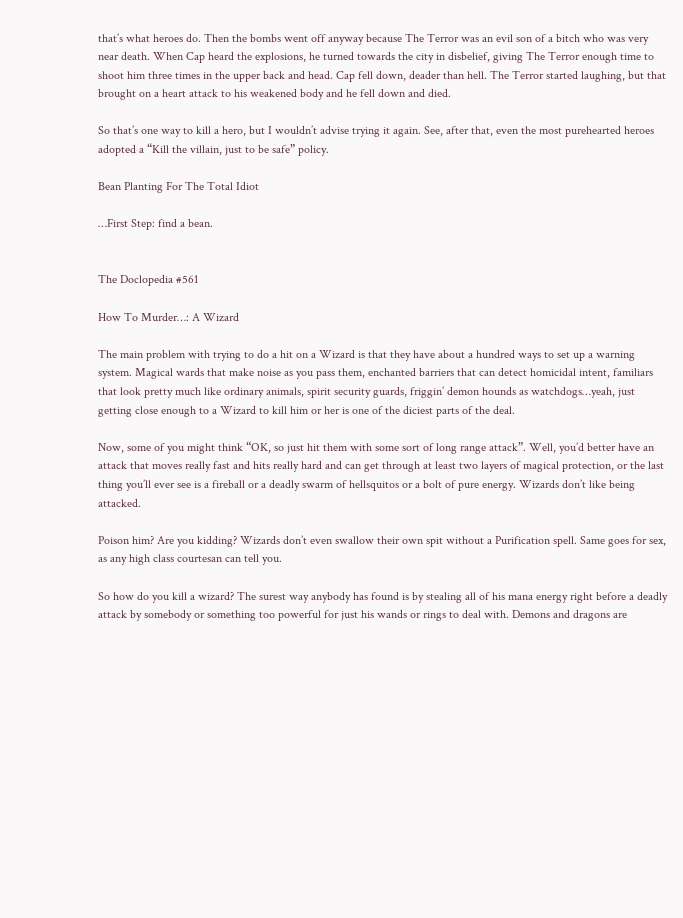that’s what heroes do. Then the bombs went off anyway because The Terror was an evil son of a bitch who was very near death. When Cap heard the explosions, he turned towards the city in disbelief, giving The Terror enough time to shoot him three times in the upper back and head. Cap fell down, deader than hell. The Terror started laughing, but that brought on a heart attack to his weakened body and he fell down and died.

So that’s one way to kill a hero, but I wouldn’t advise trying it again. See, after that, even the most purehearted heroes adopted a “Kill the villain, just to be safe” policy.

Bean Planting For The Total Idiot

…First Step: find a bean.


The Doclopedia #561

How To Murder…: A Wizard

The main problem with trying to do a hit on a Wizard is that they have about a hundred ways to set up a warning system. Magical wards that make noise as you pass them, enchanted barriers that can detect homicidal intent, familiars that look pretty much like ordinary animals, spirit security guards, friggin’ demon hounds as watchdogs…yeah, just getting close enough to a Wizard to kill him or her is one of the diciest parts of the deal.

Now, some of you might think “OK, so just hit them with some sort of long range attack”. Well, you’d better have an attack that moves really fast and hits really hard and can get through at least two layers of magical protection, or the last thing you’ll ever see is a fireball or a deadly swarm of hellsquitos or a bolt of pure energy. Wizards don’t like being attacked.

Poison him? Are you kidding? Wizards don’t even swallow their own spit without a Purification spell. Same goes for sex, as any high class courtesan can tell you.

So how do you kill a wizard? The surest way anybody has found is by stealing all of his mana energy right before a deadly attack by somebody or something too powerful for just his wands or rings to deal with. Demons and dragons are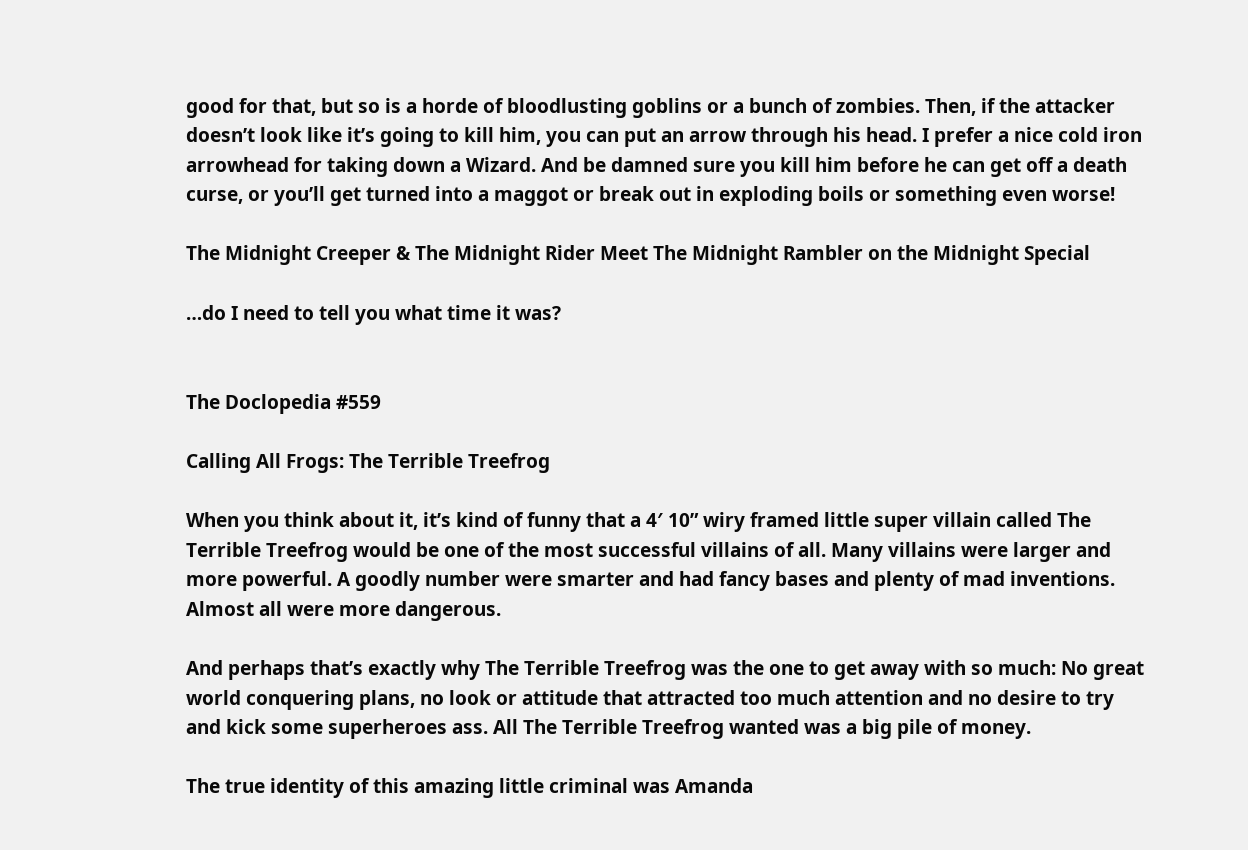good for that, but so is a horde of bloodlusting goblins or a bunch of zombies. Then, if the attacker doesn’t look like it’s going to kill him, you can put an arrow through his head. I prefer a nice cold iron arrowhead for taking down a Wizard. And be damned sure you kill him before he can get off a death curse, or you’ll get turned into a maggot or break out in exploding boils or something even worse!

The Midnight Creeper & The Midnight Rider Meet The Midnight Rambler on the Midnight Special

…do I need to tell you what time it was?


The Doclopedia #559

Calling All Frogs: The Terrible Treefrog

When you think about it, it’s kind of funny that a 4′ 10” wiry framed little super villain called The Terrible Treefrog would be one of the most successful villains of all. Many villains were larger and more powerful. A goodly number were smarter and had fancy bases and plenty of mad inventions. Almost all were more dangerous.

And perhaps that’s exactly why The Terrible Treefrog was the one to get away with so much: No great world conquering plans, no look or attitude that attracted too much attention and no desire to try and kick some superheroes ass. All The Terrible Treefrog wanted was a big pile of money.

The true identity of this amazing little criminal was Amanda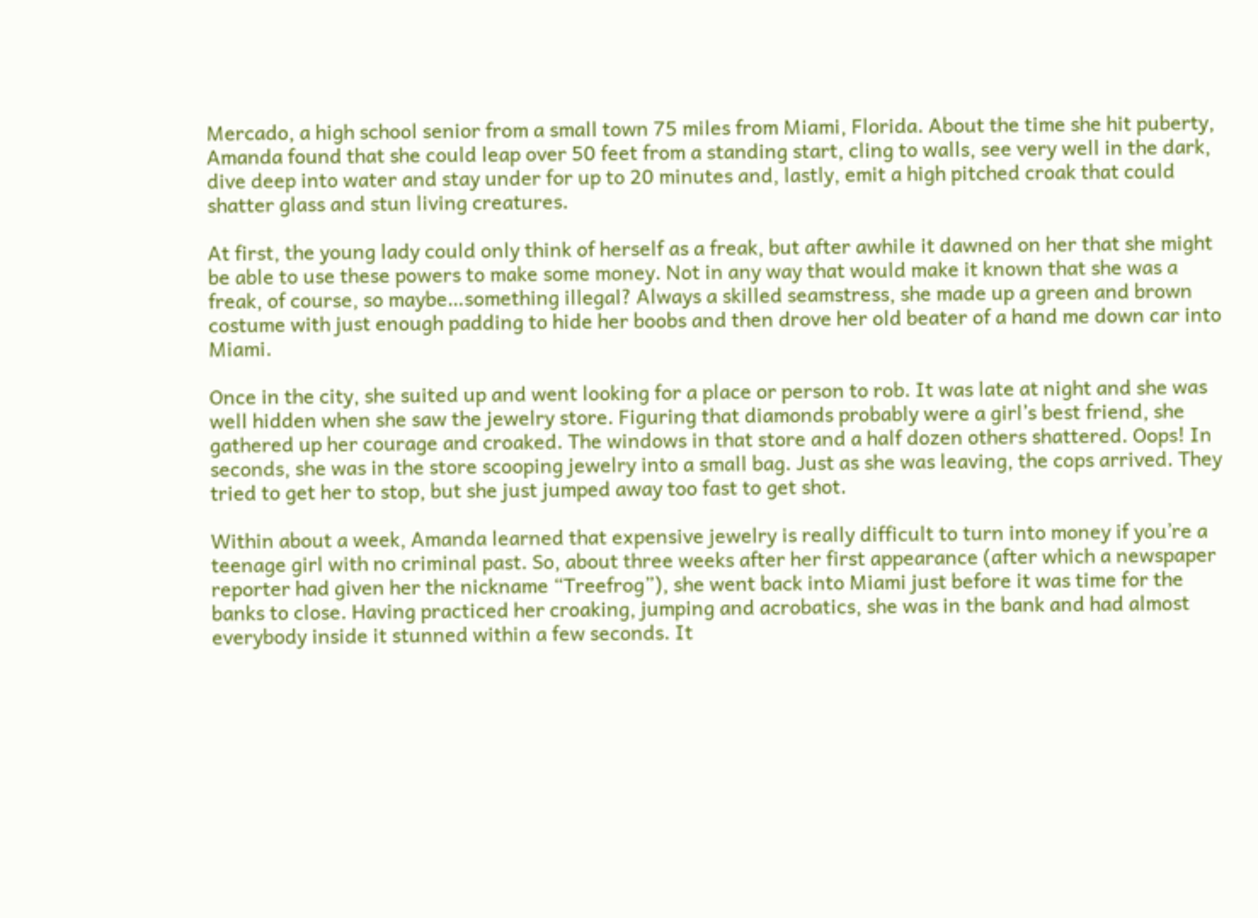Mercado, a high school senior from a small town 75 miles from Miami, Florida. About the time she hit puberty, Amanda found that she could leap over 50 feet from a standing start, cling to walls, see very well in the dark, dive deep into water and stay under for up to 20 minutes and, lastly, emit a high pitched croak that could shatter glass and stun living creatures.

At first, the young lady could only think of herself as a freak, but after awhile it dawned on her that she might be able to use these powers to make some money. Not in any way that would make it known that she was a freak, of course, so maybe…something illegal? Always a skilled seamstress, she made up a green and brown costume with just enough padding to hide her boobs and then drove her old beater of a hand me down car into Miami.

Once in the city, she suited up and went looking for a place or person to rob. It was late at night and she was well hidden when she saw the jewelry store. Figuring that diamonds probably were a girl’s best friend, she gathered up her courage and croaked. The windows in that store and a half dozen others shattered. Oops! In seconds, she was in the store scooping jewelry into a small bag. Just as she was leaving, the cops arrived. They tried to get her to stop, but she just jumped away too fast to get shot.

Within about a week, Amanda learned that expensive jewelry is really difficult to turn into money if you’re a teenage girl with no criminal past. So, about three weeks after her first appearance (after which a newspaper reporter had given her the nickname “Treefrog”), she went back into Miami just before it was time for the banks to close. Having practiced her croaking, jumping and acrobatics, she was in the bank and had almost everybody inside it stunned within a few seconds. It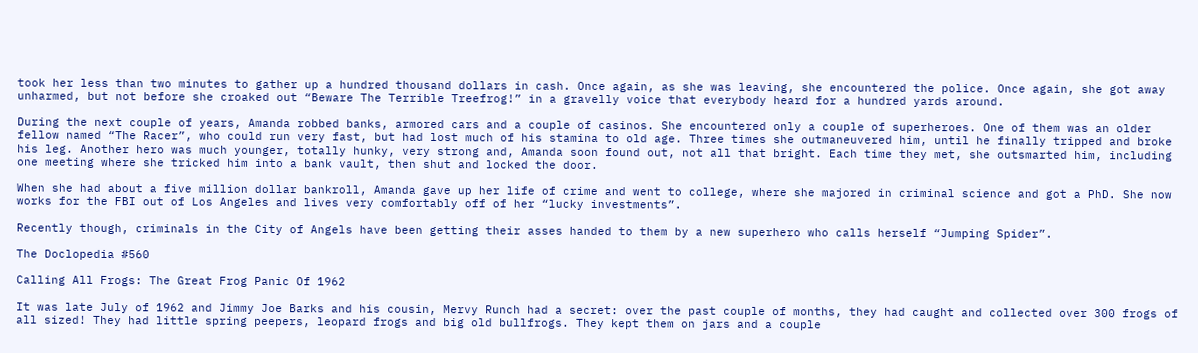took her less than two minutes to gather up a hundred thousand dollars in cash. Once again, as she was leaving, she encountered the police. Once again, she got away unharmed, but not before she croaked out “Beware The Terrible Treefrog!” in a gravelly voice that everybody heard for a hundred yards around.

During the next couple of years, Amanda robbed banks, armored cars and a couple of casinos. She encountered only a couple of superheroes. One of them was an older fellow named “The Racer”, who could run very fast, but had lost much of his stamina to old age. Three times she outmaneuvered him, until he finally tripped and broke his leg. Another hero was much younger, totally hunky, very strong and, Amanda soon found out, not all that bright. Each time they met, she outsmarted him, including one meeting where she tricked him into a bank vault, then shut and locked the door.

When she had about a five million dollar bankroll, Amanda gave up her life of crime and went to college, where she majored in criminal science and got a PhD. She now works for the FBI out of Los Angeles and lives very comfortably off of her “lucky investments”.

Recently though, criminals in the City of Angels have been getting their asses handed to them by a new superhero who calls herself “Jumping Spider”.

The Doclopedia #560

Calling All Frogs: The Great Frog Panic Of 1962

It was late July of 1962 and Jimmy Joe Barks and his cousin, Mervy Runch had a secret: over the past couple of months, they had caught and collected over 300 frogs of all sized! They had little spring peepers, leopard frogs and big old bullfrogs. They kept them on jars and a couple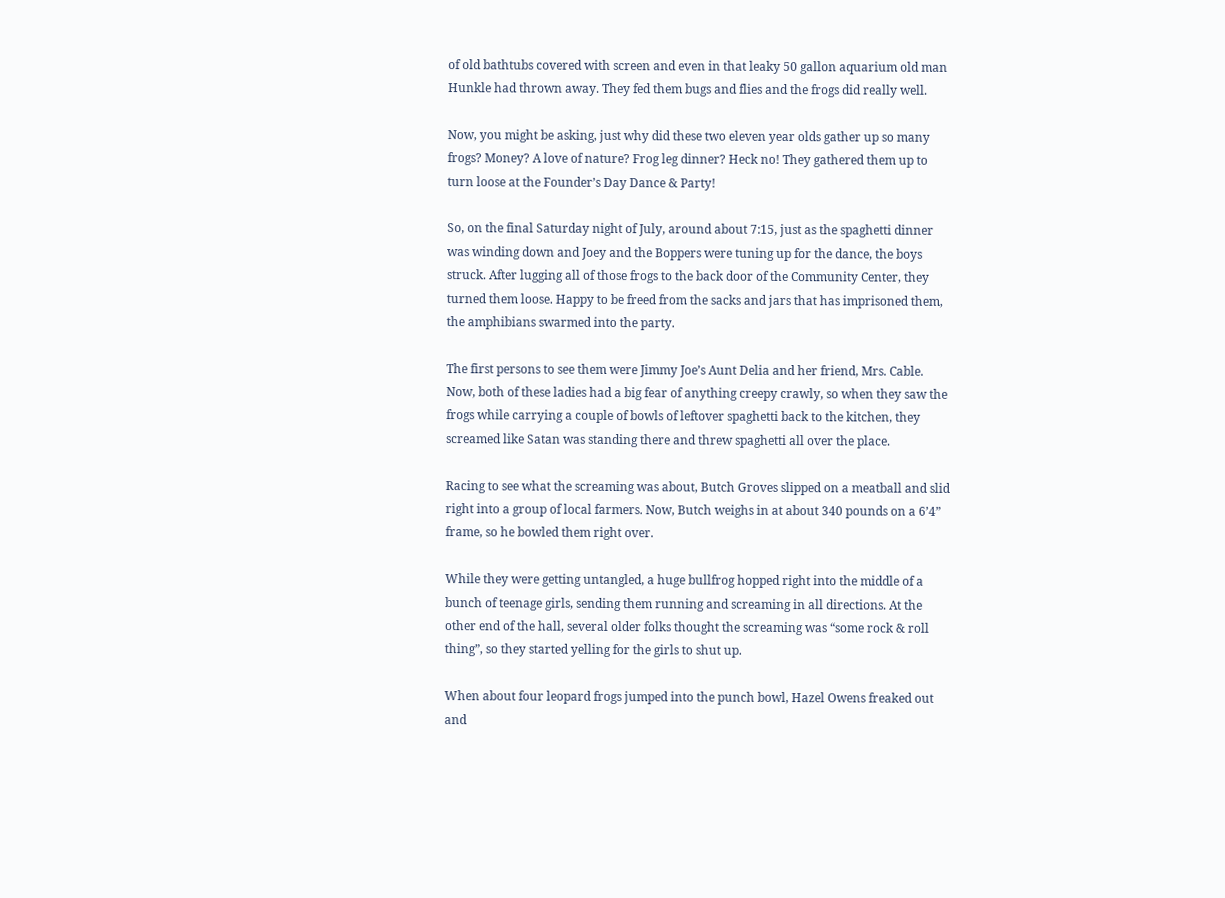of old bathtubs covered with screen and even in that leaky 50 gallon aquarium old man Hunkle had thrown away. They fed them bugs and flies and the frogs did really well.

Now, you might be asking, just why did these two eleven year olds gather up so many frogs? Money? A love of nature? Frog leg dinner? Heck no! They gathered them up to turn loose at the Founder’s Day Dance & Party!

So, on the final Saturday night of July, around about 7:15, just as the spaghetti dinner was winding down and Joey and the Boppers were tuning up for the dance, the boys struck. After lugging all of those frogs to the back door of the Community Center, they turned them loose. Happy to be freed from the sacks and jars that has imprisoned them, the amphibians swarmed into the party.

The first persons to see them were Jimmy Joe’s Aunt Delia and her friend, Mrs. Cable. Now, both of these ladies had a big fear of anything creepy crawly, so when they saw the frogs while carrying a couple of bowls of leftover spaghetti back to the kitchen, they screamed like Satan was standing there and threw spaghetti all over the place.

Racing to see what the screaming was about, Butch Groves slipped on a meatball and slid right into a group of local farmers. Now, Butch weighs in at about 340 pounds on a 6’4” frame, so he bowled them right over.

While they were getting untangled, a huge bullfrog hopped right into the middle of a bunch of teenage girls, sending them running and screaming in all directions. At the other end of the hall, several older folks thought the screaming was “some rock & roll thing”, so they started yelling for the girls to shut up.

When about four leopard frogs jumped into the punch bowl, Hazel Owens freaked out and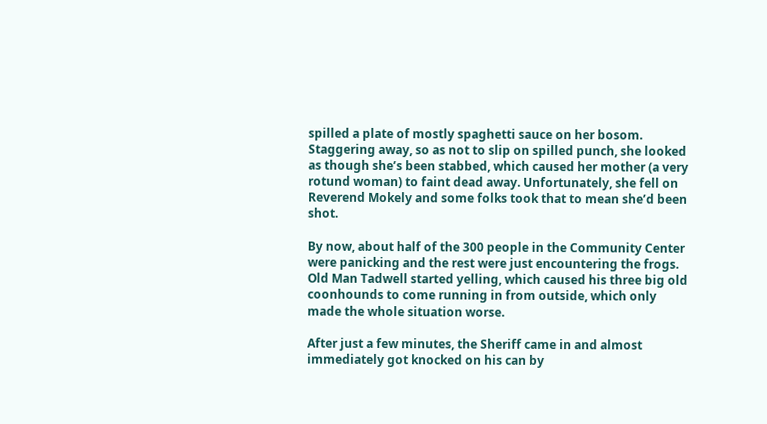spilled a plate of mostly spaghetti sauce on her bosom. Staggering away, so as not to slip on spilled punch, she looked as though she’s been stabbed, which caused her mother (a very rotund woman) to faint dead away. Unfortunately, she fell on Reverend Mokely and some folks took that to mean she’d been shot.

By now, about half of the 300 people in the Community Center were panicking and the rest were just encountering the frogs. Old Man Tadwell started yelling, which caused his three big old coonhounds to come running in from outside, which only made the whole situation worse.

After just a few minutes, the Sheriff came in and almost immediately got knocked on his can by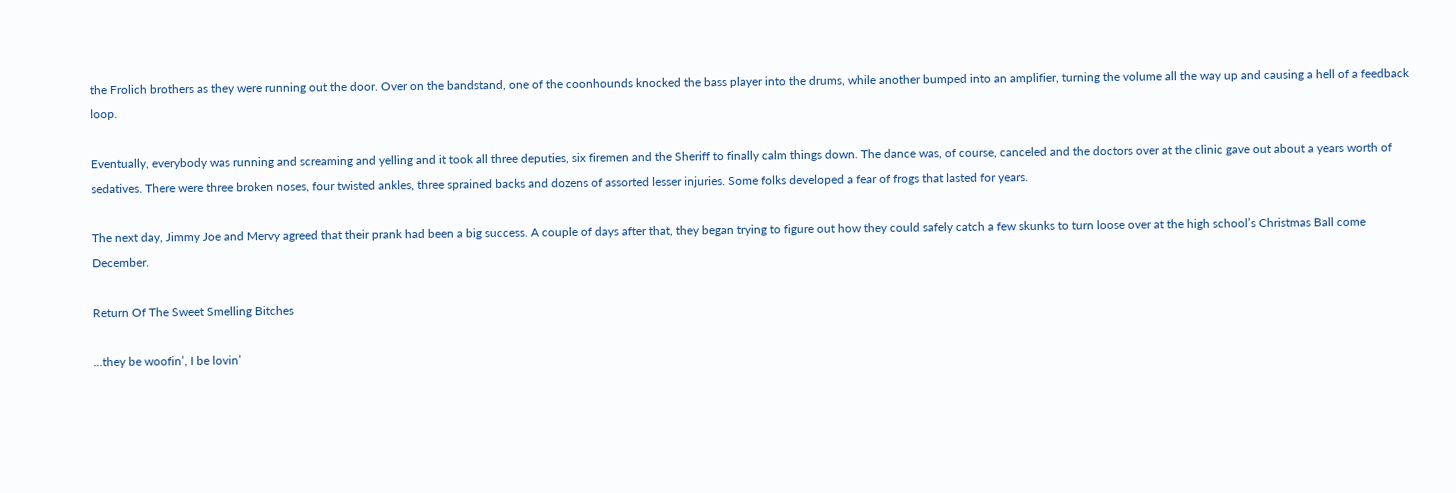the Frolich brothers as they were running out the door. Over on the bandstand, one of the coonhounds knocked the bass player into the drums, while another bumped into an amplifier, turning the volume all the way up and causing a hell of a feedback loop.

Eventually, everybody was running and screaming and yelling and it took all three deputies, six firemen and the Sheriff to finally calm things down. The dance was, of course, canceled and the doctors over at the clinic gave out about a years worth of sedatives. There were three broken noses, four twisted ankles, three sprained backs and dozens of assorted lesser injuries. Some folks developed a fear of frogs that lasted for years.

The next day, Jimmy Joe and Mervy agreed that their prank had been a big success. A couple of days after that, they began trying to figure out how they could safely catch a few skunks to turn loose over at the high school’s Christmas Ball come December.

Return Of The Sweet Smelling Bitches

…they be woofin’, I be lovin’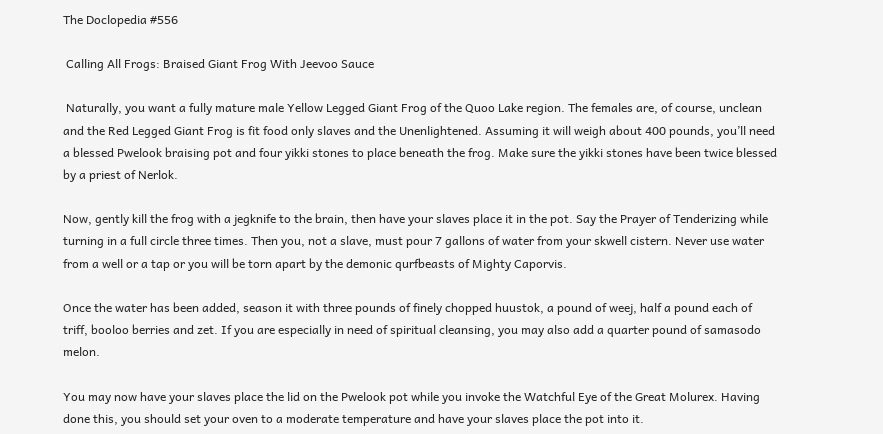The Doclopedia #556

 Calling All Frogs: Braised Giant Frog With Jeevoo Sauce

 Naturally, you want a fully mature male Yellow Legged Giant Frog of the Quoo Lake region. The females are, of course, unclean and the Red Legged Giant Frog is fit food only slaves and the Unenlightened. Assuming it will weigh about 400 pounds, you’ll need a blessed Pwelook braising pot and four yikki stones to place beneath the frog. Make sure the yikki stones have been twice blessed by a priest of Nerlok.

Now, gently kill the frog with a jegknife to the brain, then have your slaves place it in the pot. Say the Prayer of Tenderizing while turning in a full circle three times. Then you, not a slave, must pour 7 gallons of water from your skwell cistern. Never use water from a well or a tap or you will be torn apart by the demonic qurfbeasts of Mighty Caporvis.

Once the water has been added, season it with three pounds of finely chopped huustok, a pound of weej, half a pound each of triff, booloo berries and zet. If you are especially in need of spiritual cleansing, you may also add a quarter pound of samasodo melon.

You may now have your slaves place the lid on the Pwelook pot while you invoke the Watchful Eye of the Great Molurex. Having done this, you should set your oven to a moderate temperature and have your slaves place the pot into it.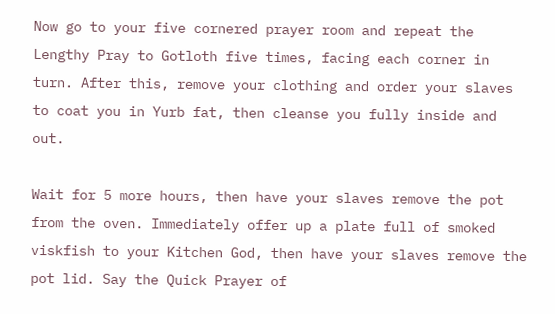Now go to your five cornered prayer room and repeat the Lengthy Pray to Gotloth five times, facing each corner in turn. After this, remove your clothing and order your slaves to coat you in Yurb fat, then cleanse you fully inside and out.

Wait for 5 more hours, then have your slaves remove the pot from the oven. Immediately offer up a plate full of smoked viskfish to your Kitchen God, then have your slaves remove the pot lid. Say the Quick Prayer of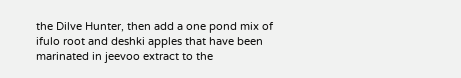the Dilve Hunter, then add a one pond mix of ifulo root and deshki apples that have been marinated in jeevoo extract to the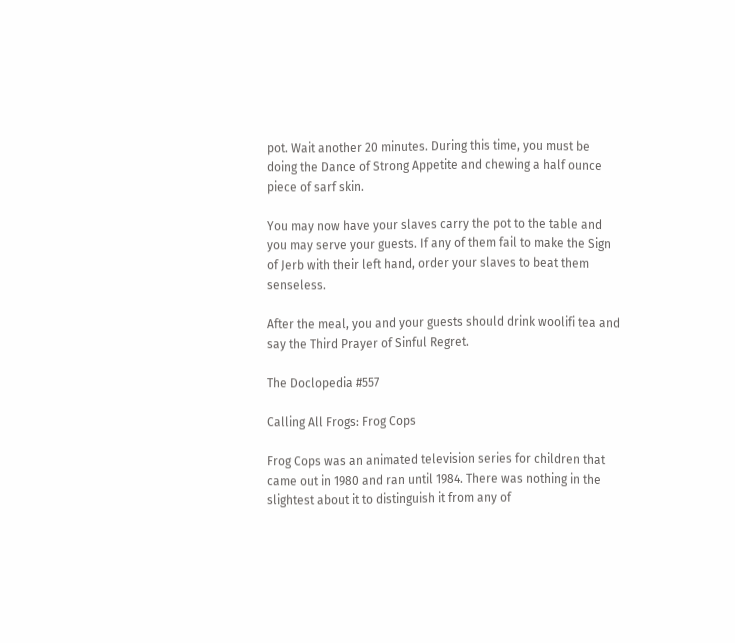pot. Wait another 20 minutes. During this time, you must be doing the Dance of Strong Appetite and chewing a half ounce piece of sarf skin.

You may now have your slaves carry the pot to the table and you may serve your guests. If any of them fail to make the Sign of Jerb with their left hand, order your slaves to beat them senseless.

After the meal, you and your guests should drink woolifi tea and say the Third Prayer of Sinful Regret.

The Doclopedia #557

Calling All Frogs: Frog Cops

Frog Cops was an animated television series for children that came out in 1980 and ran until 1984. There was nothing in the slightest about it to distinguish it from any of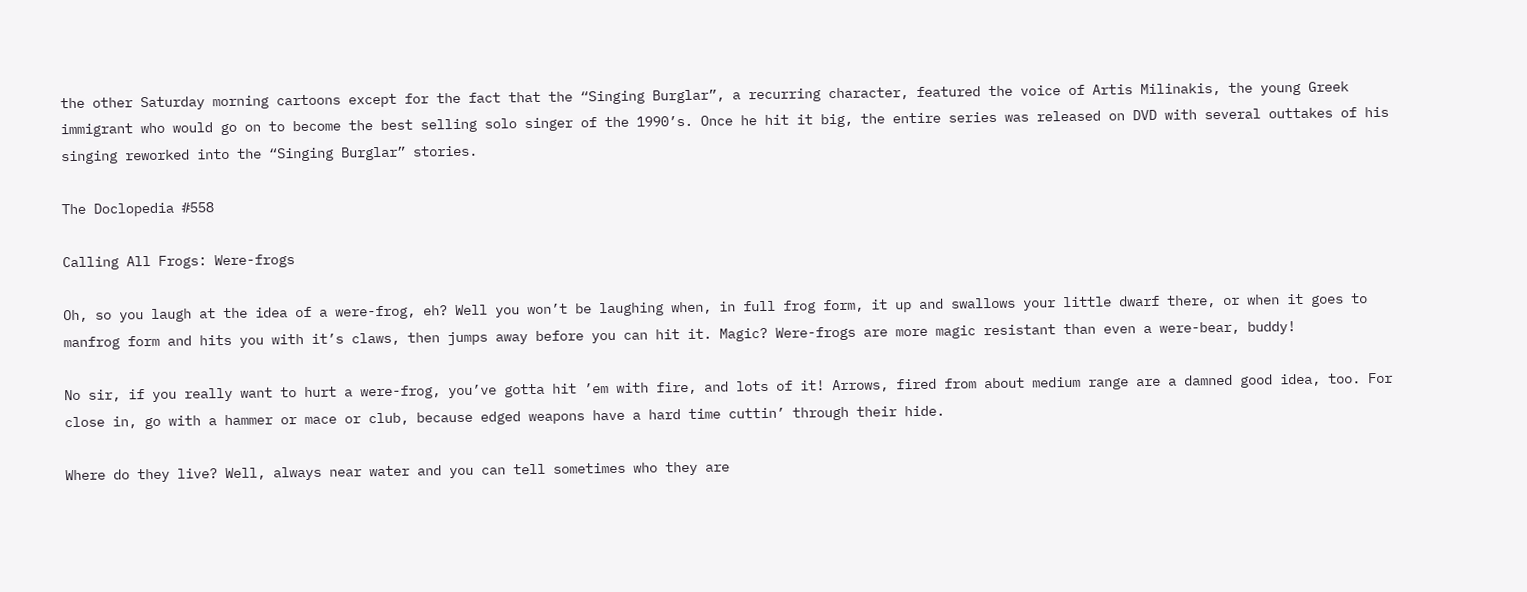the other Saturday morning cartoons except for the fact that the “Singing Burglar”, a recurring character, featured the voice of Artis Milinakis, the young Greek immigrant who would go on to become the best selling solo singer of the 1990’s. Once he hit it big, the entire series was released on DVD with several outtakes of his singing reworked into the “Singing Burglar” stories.

The Doclopedia #558

Calling All Frogs: Were-frogs

Oh, so you laugh at the idea of a were-frog, eh? Well you won’t be laughing when, in full frog form, it up and swallows your little dwarf there, or when it goes to manfrog form and hits you with it’s claws, then jumps away before you can hit it. Magic? Were-frogs are more magic resistant than even a were-bear, buddy!

No sir, if you really want to hurt a were-frog, you’ve gotta hit ’em with fire, and lots of it! Arrows, fired from about medium range are a damned good idea, too. For close in, go with a hammer or mace or club, because edged weapons have a hard time cuttin’ through their hide.

Where do they live? Well, always near water and you can tell sometimes who they are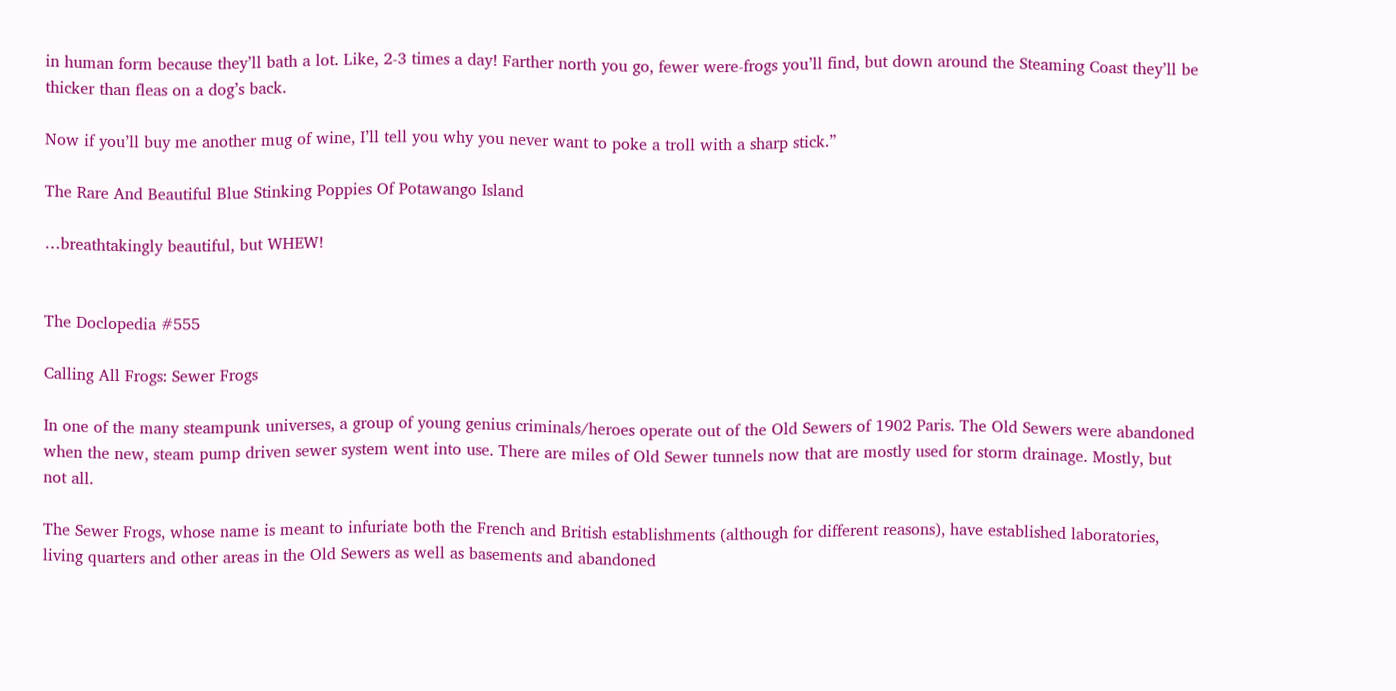in human form because they’ll bath a lot. Like, 2-3 times a day! Farther north you go, fewer were-frogs you’ll find, but down around the Steaming Coast they’ll be thicker than fleas on a dog’s back.

Now if you’ll buy me another mug of wine, I’ll tell you why you never want to poke a troll with a sharp stick.”

The Rare And Beautiful Blue Stinking Poppies Of Potawango Island

…breathtakingly beautiful, but WHEW!


The Doclopedia #555

Calling All Frogs: Sewer Frogs

In one of the many steampunk universes, a group of young genius criminals/heroes operate out of the Old Sewers of 1902 Paris. The Old Sewers were abandoned when the new, steam pump driven sewer system went into use. There are miles of Old Sewer tunnels now that are mostly used for storm drainage. Mostly, but not all.

The Sewer Frogs, whose name is meant to infuriate both the French and British establishments (although for different reasons), have established laboratories, living quarters and other areas in the Old Sewers as well as basements and abandoned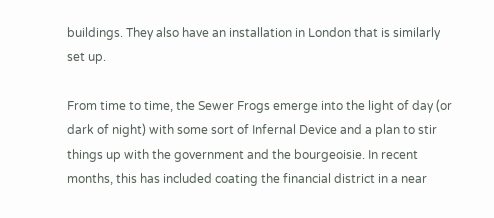buildings. They also have an installation in London that is similarly set up.

From time to time, the Sewer Frogs emerge into the light of day (or dark of night) with some sort of Infernal Device and a plan to stir things up with the government and the bourgeoisie. In recent months, this has included coating the financial district in a near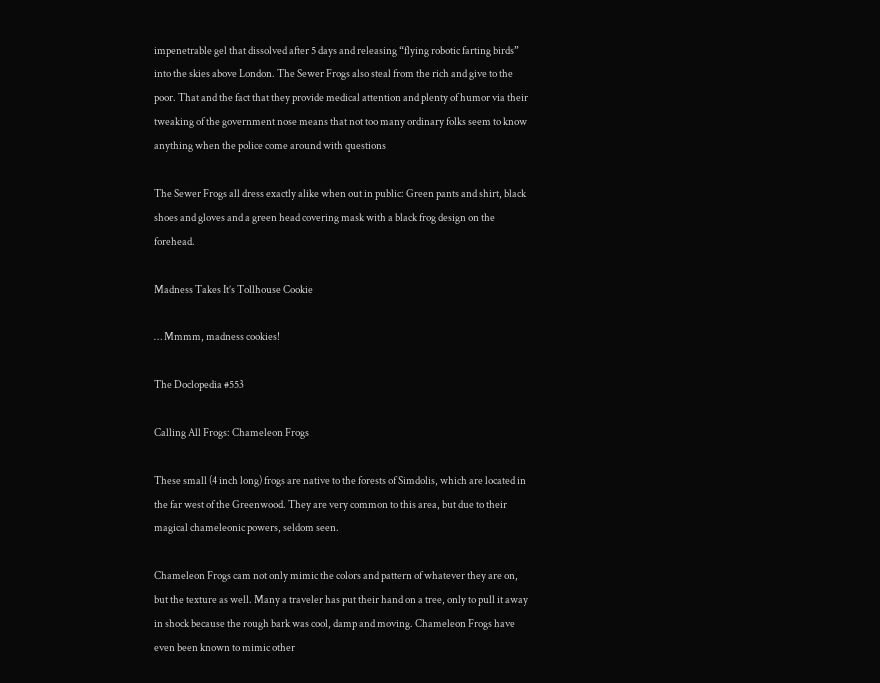impenetrable gel that dissolved after 5 days and releasing “flying robotic farting birds” into the skies above London. The Sewer Frogs also steal from the rich and give to the poor. That and the fact that they provide medical attention and plenty of humor via their tweaking of the government nose means that not too many ordinary folks seem to know anything when the police come around with questions

The Sewer Frogs all dress exactly alike when out in public: Green pants and shirt, black shoes and gloves and a green head covering mask with a black frog design on the forehead.

Madness Takes It’s Tollhouse Cookie

… Mmmm, madness cookies!

The Doclopedia #553

Calling All Frogs: Chameleon Frogs

These small (4 inch long) frogs are native to the forests of Simdolis, which are located in the far west of the Greenwood. They are very common to this area, but due to their magical chameleonic powers, seldom seen.

Chameleon Frogs cam not only mimic the colors and pattern of whatever they are on, but the texture as well. Many a traveler has put their hand on a tree, only to pull it away in shock because the rough bark was cool, damp and moving. Chameleon Frogs have even been known to mimic other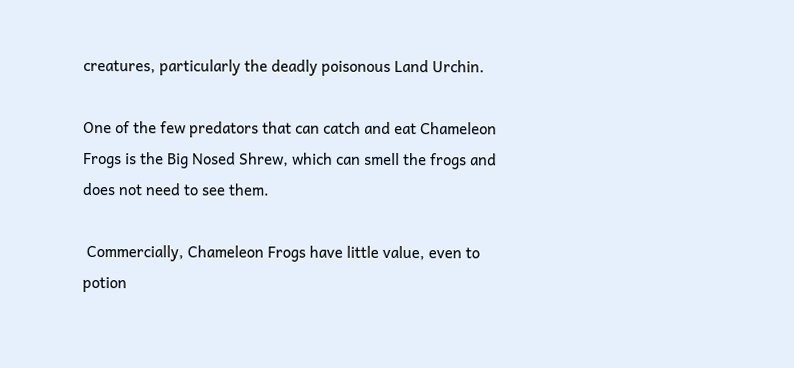creatures, particularly the deadly poisonous Land Urchin.

One of the few predators that can catch and eat Chameleon Frogs is the Big Nosed Shrew, which can smell the frogs and does not need to see them.

 Commercially, Chameleon Frogs have little value, even to potion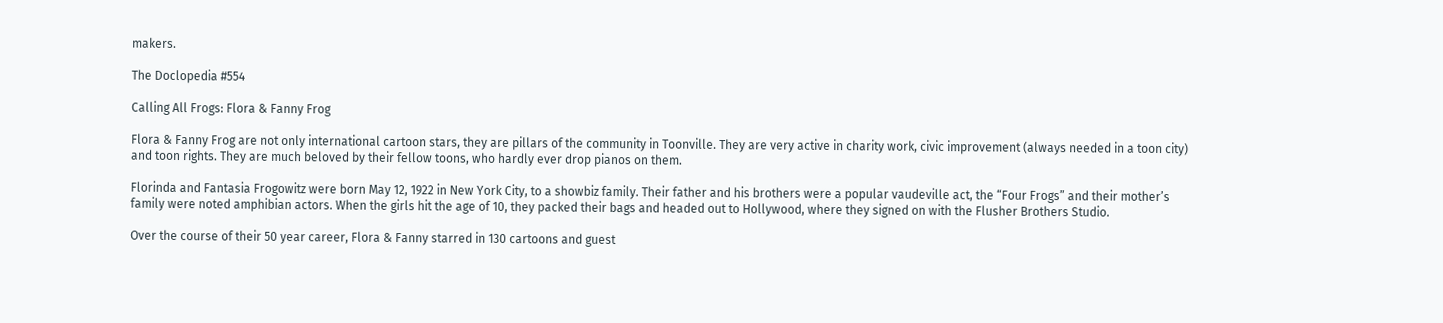makers.

The Doclopedia #554

Calling All Frogs: Flora & Fanny Frog

Flora & Fanny Frog are not only international cartoon stars, they are pillars of the community in Toonville. They are very active in charity work, civic improvement (always needed in a toon city) and toon rights. They are much beloved by their fellow toons, who hardly ever drop pianos on them.

Florinda and Fantasia Frogowitz were born May 12, 1922 in New York City, to a showbiz family. Their father and his brothers were a popular vaudeville act, the “Four Frogs” and their mother’s family were noted amphibian actors. When the girls hit the age of 10, they packed their bags and headed out to Hollywood, where they signed on with the Flusher Brothers Studio.

Over the course of their 50 year career, Flora & Fanny starred in 130 cartoons and guest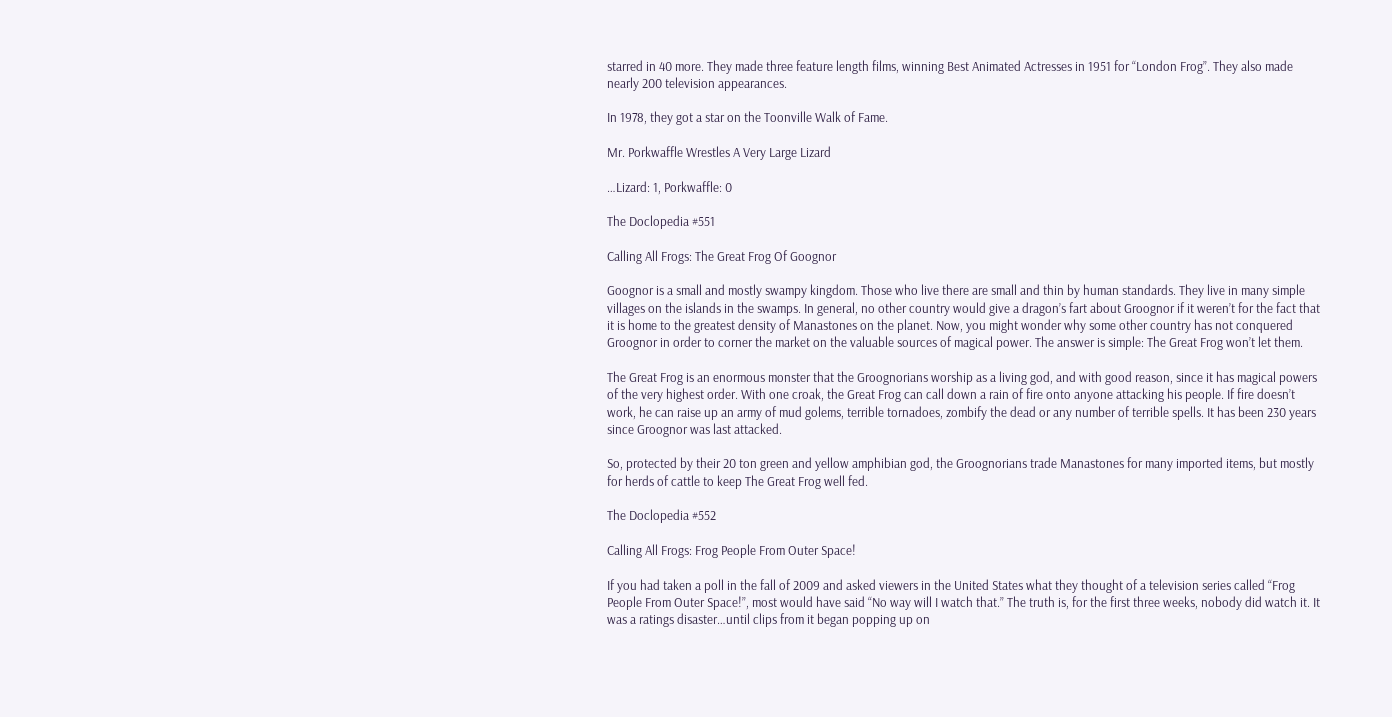starred in 40 more. They made three feature length films, winning Best Animated Actresses in 1951 for “London Frog”. They also made nearly 200 television appearances.

In 1978, they got a star on the Toonville Walk of Fame.

Mr. Porkwaffle Wrestles A Very Large Lizard

…Lizard: 1, Porkwaffle: 0

The Doclopedia #551

Calling All Frogs: The Great Frog Of Goognor

Goognor is a small and mostly swampy kingdom. Those who live there are small and thin by human standards. They live in many simple villages on the islands in the swamps. In general, no other country would give a dragon’s fart about Groognor if it weren’t for the fact that it is home to the greatest density of Manastones on the planet. Now, you might wonder why some other country has not conquered Groognor in order to corner the market on the valuable sources of magical power. The answer is simple: The Great Frog won’t let them.

The Great Frog is an enormous monster that the Groognorians worship as a living god, and with good reason, since it has magical powers of the very highest order. With one croak, the Great Frog can call down a rain of fire onto anyone attacking his people. If fire doesn’t work, he can raise up an army of mud golems, terrible tornadoes, zombify the dead or any number of terrible spells. It has been 230 years since Groognor was last attacked.

So, protected by their 20 ton green and yellow amphibian god, the Groognorians trade Manastones for many imported items, but mostly for herds of cattle to keep The Great Frog well fed.

The Doclopedia #552

Calling All Frogs: Frog People From Outer Space!

If you had taken a poll in the fall of 2009 and asked viewers in the United States what they thought of a television series called “Frog People From Outer Space!”, most would have said “No way will I watch that.” The truth is, for the first three weeks, nobody did watch it. It was a ratings disaster…until clips from it began popping up on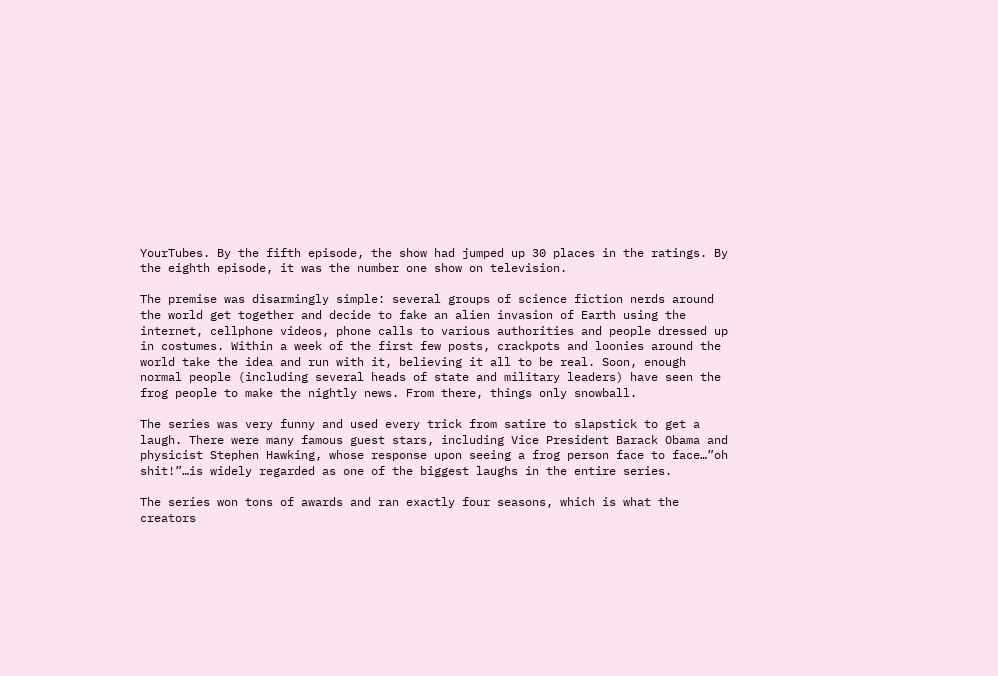YourTubes. By the fifth episode, the show had jumped up 30 places in the ratings. By the eighth episode, it was the number one show on television.

The premise was disarmingly simple: several groups of science fiction nerds around the world get together and decide to fake an alien invasion of Earth using the internet, cellphone videos, phone calls to various authorities and people dressed up in costumes. Within a week of the first few posts, crackpots and loonies around the world take the idea and run with it, believing it all to be real. Soon, enough normal people (including several heads of state and military leaders) have seen the frog people to make the nightly news. From there, things only snowball.

The series was very funny and used every trick from satire to slapstick to get a laugh. There were many famous guest stars, including Vice President Barack Obama and physicist Stephen Hawking, whose response upon seeing a frog person face to face…”oh shit!”…is widely regarded as one of the biggest laughs in the entire series.

The series won tons of awards and ran exactly four seasons, which is what the creators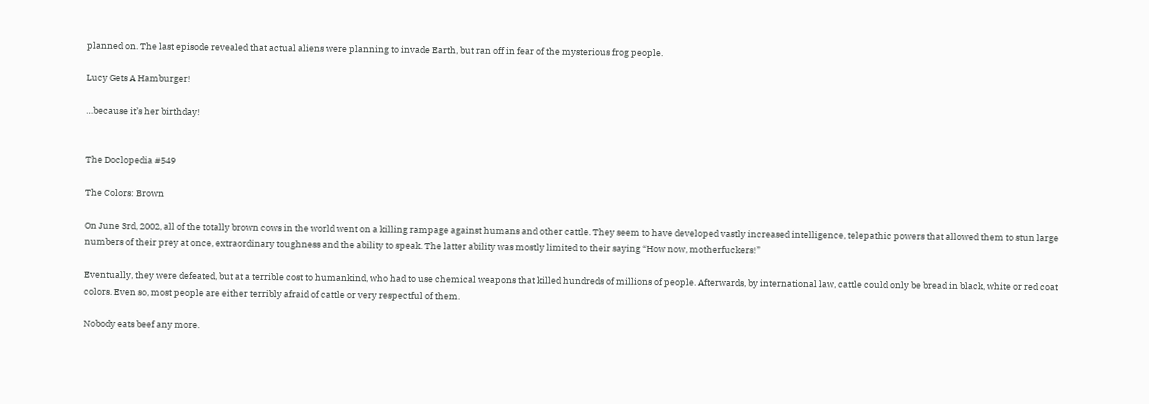planned on. The last episode revealed that actual aliens were planning to invade Earth, but ran off in fear of the mysterious frog people.

Lucy Gets A Hamburger!

…because it’s her birthday!


The Doclopedia #549

The Colors: Brown

On June 3rd, 2002, all of the totally brown cows in the world went on a killing rampage against humans and other cattle. They seem to have developed vastly increased intelligence, telepathic powers that allowed them to stun large numbers of their prey at once, extraordinary toughness and the ability to speak. The latter ability was mostly limited to their saying “How now, motherfuckers!”

Eventually, they were defeated, but at a terrible cost to humankind, who had to use chemical weapons that killed hundreds of millions of people. Afterwards, by international law, cattle could only be bread in black, white or red coat colors. Even so, most people are either terribly afraid of cattle or very respectful of them.

Nobody eats beef any more.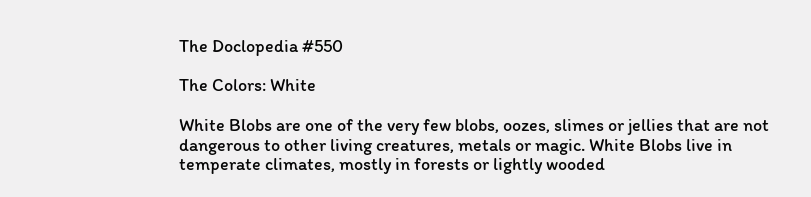The Doclopedia #550

The Colors: White

White Blobs are one of the very few blobs, oozes, slimes or jellies that are not dangerous to other living creatures, metals or magic. White Blobs live in temperate climates, mostly in forests or lightly wooded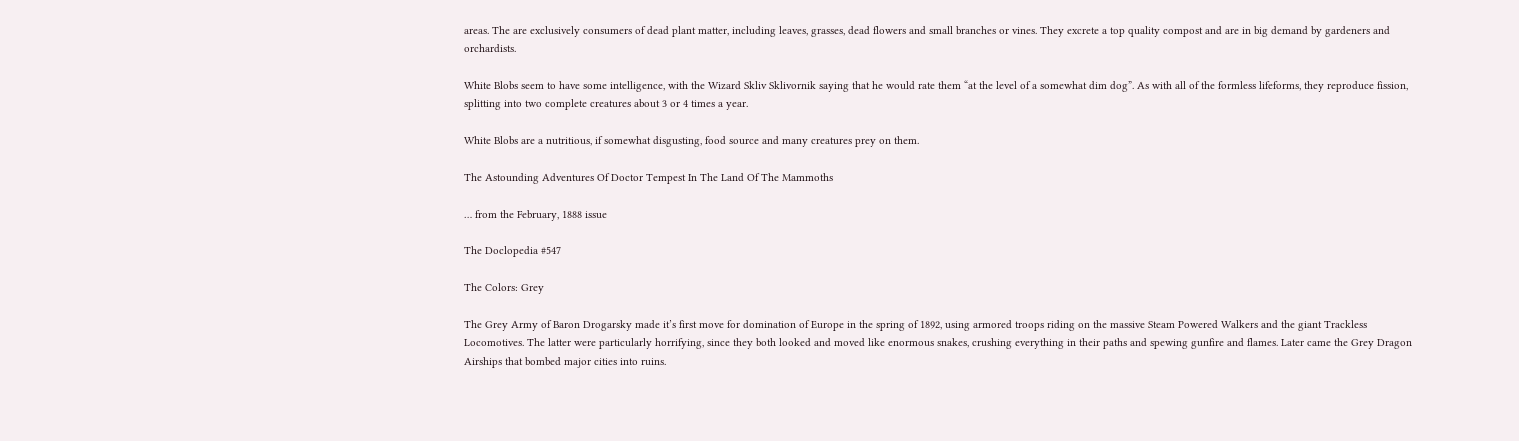areas. The are exclusively consumers of dead plant matter, including leaves, grasses, dead flowers and small branches or vines. They excrete a top quality compost and are in big demand by gardeners and orchardists.

White Blobs seem to have some intelligence, with the Wizard Skliv Sklivornik saying that he would rate them “at the level of a somewhat dim dog”. As with all of the formless lifeforms, they reproduce fission, splitting into two complete creatures about 3 or 4 times a year.

White Blobs are a nutritious, if somewhat disgusting, food source and many creatures prey on them.

The Astounding Adventures Of Doctor Tempest In The Land Of The Mammoths

… from the February, 1888 issue

The Doclopedia #547

The Colors: Grey

The Grey Army of Baron Drogarsky made it’s first move for domination of Europe in the spring of 1892, using armored troops riding on the massive Steam Powered Walkers and the giant Trackless Locomotives. The latter were particularly horrifying, since they both looked and moved like enormous snakes, crushing everything in their paths and spewing gunfire and flames. Later came the Grey Dragon Airships that bombed major cities into ruins.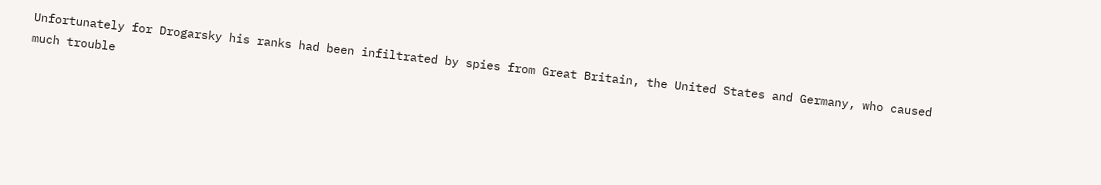Unfortunately for Drogarsky his ranks had been infiltrated by spies from Great Britain, the United States and Germany, who caused much trouble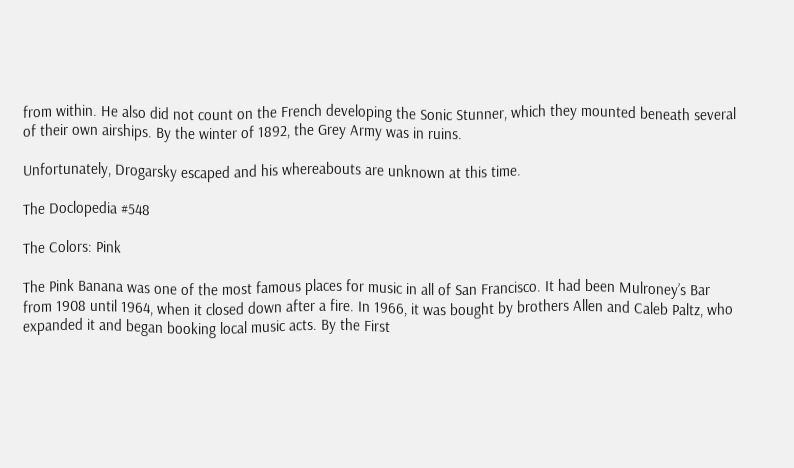from within. He also did not count on the French developing the Sonic Stunner, which they mounted beneath several of their own airships. By the winter of 1892, the Grey Army was in ruins.

Unfortunately, Drogarsky escaped and his whereabouts are unknown at this time.

The Doclopedia #548

The Colors: Pink

The Pink Banana was one of the most famous places for music in all of San Francisco. It had been Mulroney’s Bar from 1908 until 1964, when it closed down after a fire. In 1966, it was bought by brothers Allen and Caleb Paltz, who expanded it and began booking local music acts. By the First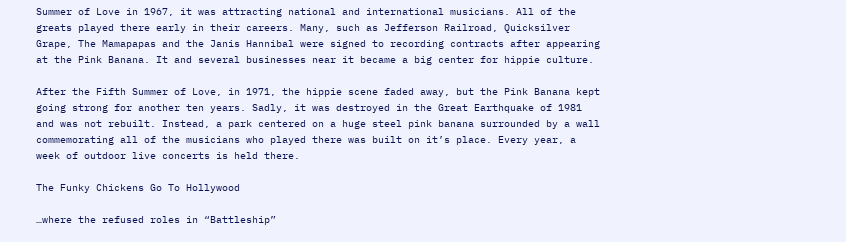Summer of Love in 1967, it was attracting national and international musicians. All of the greats played there early in their careers. Many, such as Jefferson Railroad, Quicksilver Grape, The Mamapapas and the Janis Hannibal were signed to recording contracts after appearing at the Pink Banana. It and several businesses near it became a big center for hippie culture.

After the Fifth Summer of Love, in 1971, the hippie scene faded away, but the Pink Banana kept going strong for another ten years. Sadly, it was destroyed in the Great Earthquake of 1981 and was not rebuilt. Instead, a park centered on a huge steel pink banana surrounded by a wall commemorating all of the musicians who played there was built on it’s place. Every year, a week of outdoor live concerts is held there.

The Funky Chickens Go To Hollywood

…where the refused roles in “Battleship”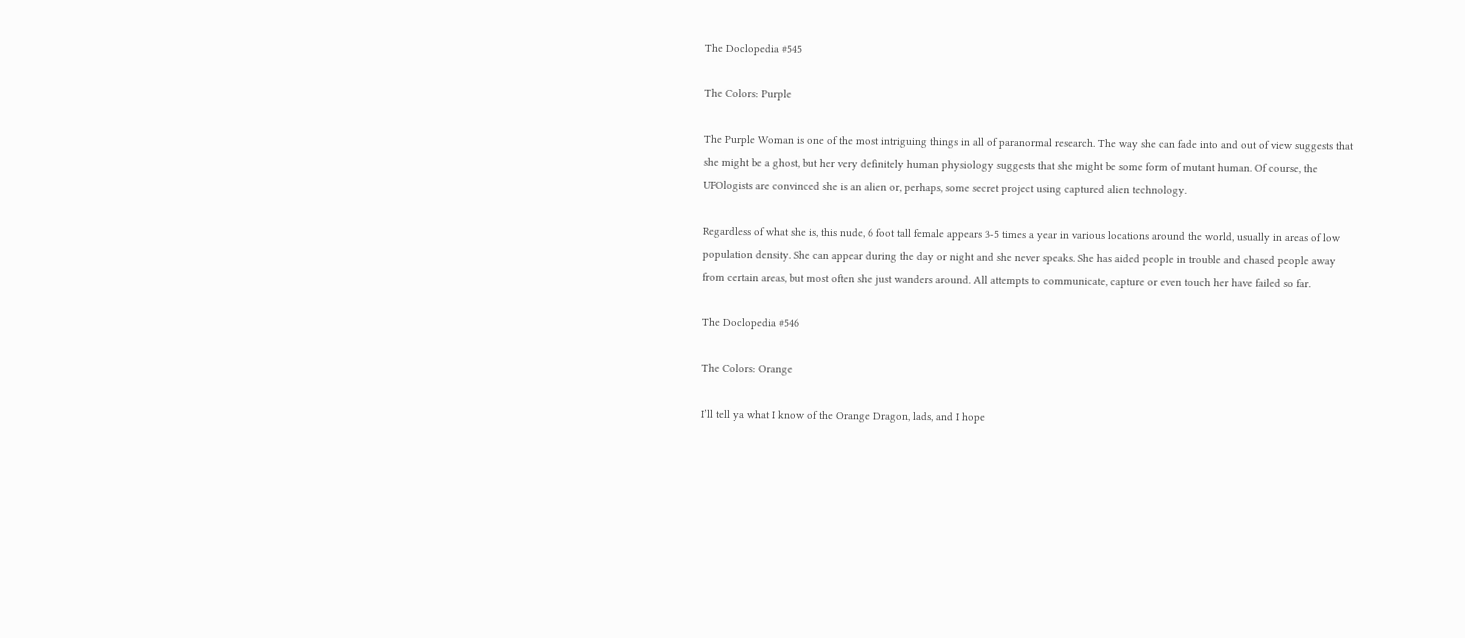The Doclopedia #545

The Colors: Purple

The Purple Woman is one of the most intriguing things in all of paranormal research. The way she can fade into and out of view suggests that she might be a ghost, but her very definitely human physiology suggests that she might be some form of mutant human. Of course, the UFOlogists are convinced she is an alien or, perhaps, some secret project using captured alien technology.

Regardless of what she is, this nude, 6 foot tall female appears 3-5 times a year in various locations around the world, usually in areas of low population density. She can appear during the day or night and she never speaks. She has aided people in trouble and chased people away from certain areas, but most often she just wanders around. All attempts to communicate, capture or even touch her have failed so far.

The Doclopedia #546

The Colors: Orange

I’ll tell ya what I know of the Orange Dragon, lads, and I hope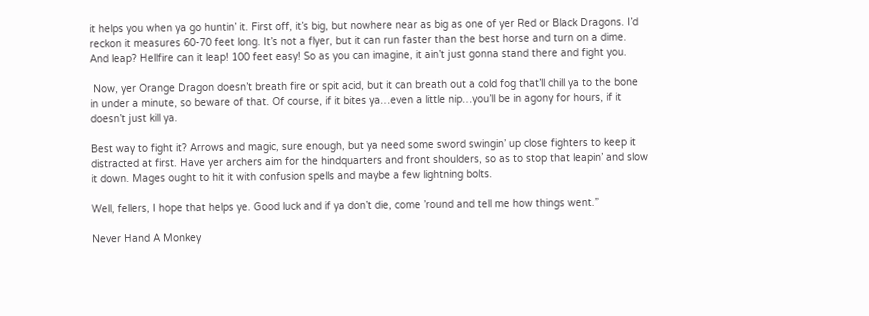it helps you when ya go huntin’ it. First off, it’s big, but nowhere near as big as one of yer Red or Black Dragons. I’d reckon it measures 60-70 feet long. It’s not a flyer, but it can run faster than the best horse and turn on a dime. And leap? Hellfire can it leap! 100 feet easy! So as you can imagine, it ain’t just gonna stand there and fight you.

 Now, yer Orange Dragon doesn’t breath fire or spit acid, but it can breath out a cold fog that’ll chill ya to the bone in under a minute, so beware of that. Of course, if it bites ya…even a little nip…you’ll be in agony for hours, if it doesn’t just kill ya.

Best way to fight it? Arrows and magic, sure enough, but ya need some sword swingin’ up close fighters to keep it distracted at first. Have yer archers aim for the hindquarters and front shoulders, so as to stop that leapin’ and slow it down. Mages ought to hit it with confusion spells and maybe a few lightning bolts.

Well, fellers, I hope that helps ye. Good luck and if ya don’t die, come ’round and tell me how things went.”

Never Hand A Monkey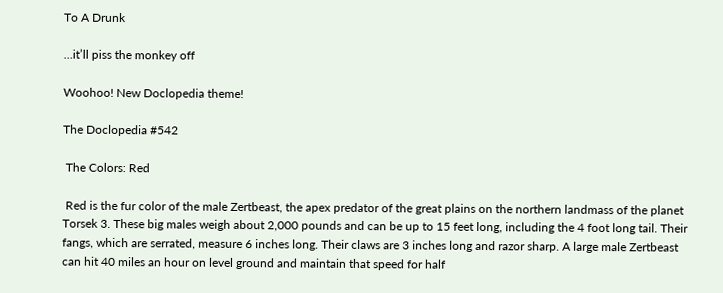To A Drunk

…it’ll piss the monkey off

Woohoo! New Doclopedia theme!

The Doclopedia #542

 The Colors: Red

 Red is the fur color of the male Zertbeast, the apex predator of the great plains on the northern landmass of the planet Torsek 3. These big males weigh about 2,000 pounds and can be up to 15 feet long, including the 4 foot long tail. Their fangs, which are serrated, measure 6 inches long. Their claws are 3 inches long and razor sharp. A large male Zertbeast can hit 40 miles an hour on level ground and maintain that speed for half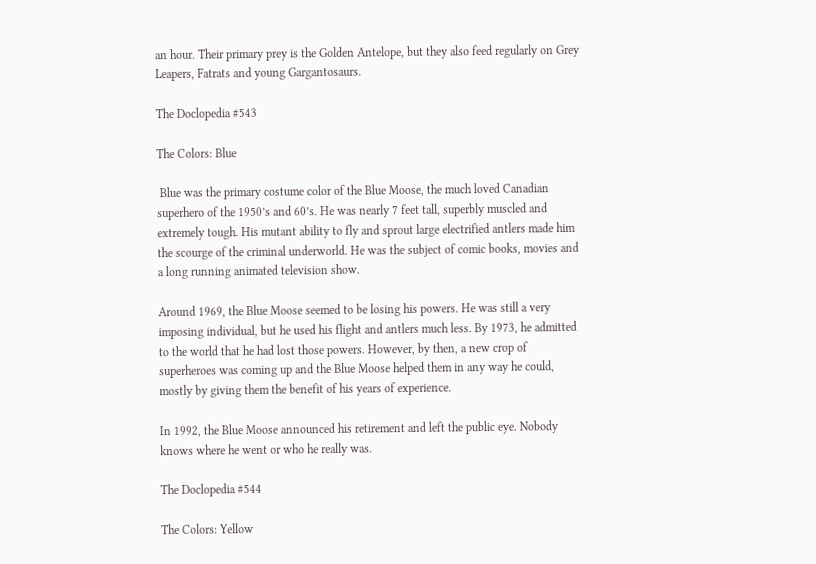an hour. Their primary prey is the Golden Antelope, but they also feed regularly on Grey Leapers, Fatrats and young Gargantosaurs.

The Doclopedia #543

The Colors: Blue

 Blue was the primary costume color of the Blue Moose, the much loved Canadian superhero of the 1950’s and 60’s. He was nearly 7 feet tall, superbly muscled and extremely tough. His mutant ability to fly and sprout large electrified antlers made him the scourge of the criminal underworld. He was the subject of comic books, movies and a long running animated television show.

Around 1969, the Blue Moose seemed to be losing his powers. He was still a very imposing individual, but he used his flight and antlers much less. By 1973, he admitted to the world that he had lost those powers. However, by then, a new crop of superheroes was coming up and the Blue Moose helped them in any way he could, mostly by giving them the benefit of his years of experience.

In 1992, the Blue Moose announced his retirement and left the public eye. Nobody knows where he went or who he really was.

The Doclopedia #544

The Colors: Yellow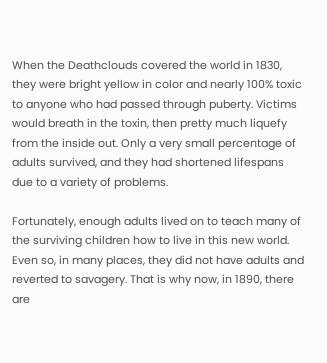When the Deathclouds covered the world in 1830, they were bright yellow in color and nearly 100% toxic to anyone who had passed through puberty. Victims would breath in the toxin, then pretty much liquefy from the inside out. Only a very small percentage of adults survived, and they had shortened lifespans due to a variety of problems.

Fortunately, enough adults lived on to teach many of the surviving children how to live in this new world. Even so, in many places, they did not have adults and reverted to savagery. That is why now, in 1890, there are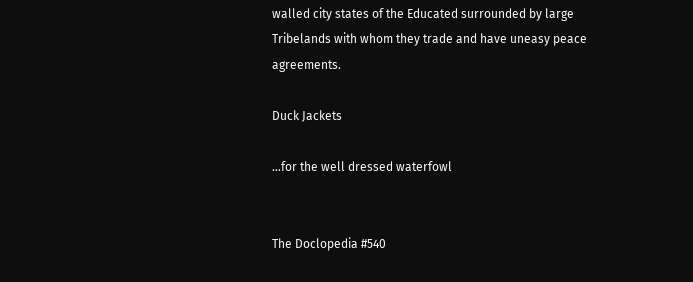walled city states of the Educated surrounded by large Tribelands with whom they trade and have uneasy peace agreements.

Duck Jackets

…for the well dressed waterfowl


The Doclopedia #540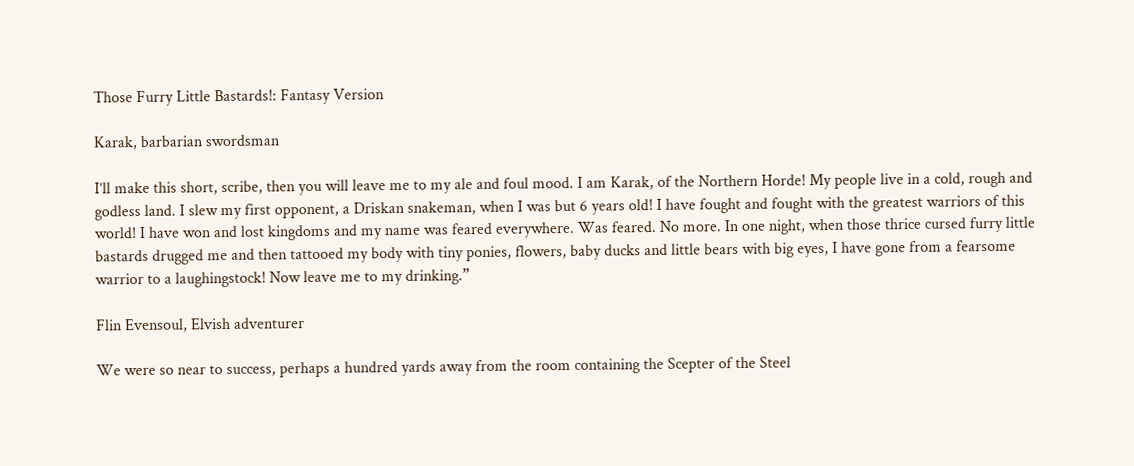Those Furry Little Bastards!: Fantasy Version

Karak, barbarian swordsman

I’ll make this short, scribe, then you will leave me to my ale and foul mood. I am Karak, of the Northern Horde! My people live in a cold, rough and godless land. I slew my first opponent, a Driskan snakeman, when I was but 6 years old! I have fought and fought with the greatest warriors of this world! I have won and lost kingdoms and my name was feared everywhere. Was feared. No more. In one night, when those thrice cursed furry little bastards drugged me and then tattooed my body with tiny ponies, flowers, baby ducks and little bears with big eyes, I have gone from a fearsome warrior to a laughingstock! Now leave me to my drinking.”

Flin Evensoul, Elvish adventurer

We were so near to success, perhaps a hundred yards away from the room containing the Scepter of the Steel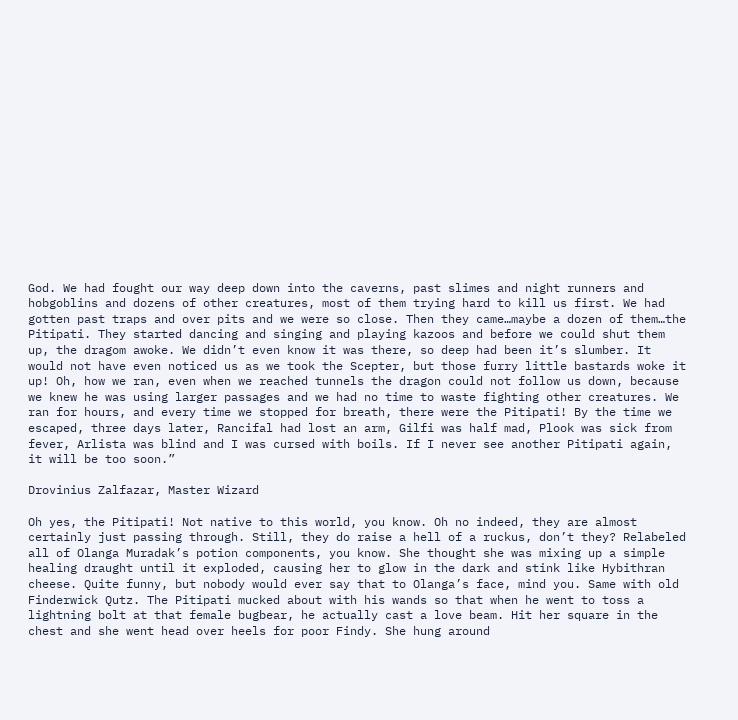God. We had fought our way deep down into the caverns, past slimes and night runners and hobgoblins and dozens of other creatures, most of them trying hard to kill us first. We had gotten past traps and over pits and we were so close. Then they came…maybe a dozen of them…the Pitipati. They started dancing and singing and playing kazoos and before we could shut them up, the dragom awoke. We didn’t even know it was there, so deep had been it’s slumber. It would not have even noticed us as we took the Scepter, but those furry little bastards woke it up! Oh, how we ran, even when we reached tunnels the dragon could not follow us down, because we knew he was using larger passages and we had no time to waste fighting other creatures. We ran for hours, and every time we stopped for breath, there were the Pitipati! By the time we escaped, three days later, Rancifal had lost an arm, Gilfi was half mad, Plook was sick from fever, Arlista was blind and I was cursed with boils. If I never see another Pitipati again, it will be too soon.”

Drovinius Zalfazar, Master Wizard

Oh yes, the Pitipati! Not native to this world, you know. Oh no indeed, they are almost certainly just passing through. Still, they do raise a hell of a ruckus, don’t they? Relabeled all of Olanga Muradak’s potion components, you know. She thought she was mixing up a simple healing draught until it exploded, causing her to glow in the dark and stink like Hybithran cheese. Quite funny, but nobody would ever say that to Olanga’s face, mind you. Same with old Finderwick Qutz. The Pitipati mucked about with his wands so that when he went to toss a lightning bolt at that female bugbear, he actually cast a love beam. Hit her square in the chest and she went head over heels for poor Findy. She hung around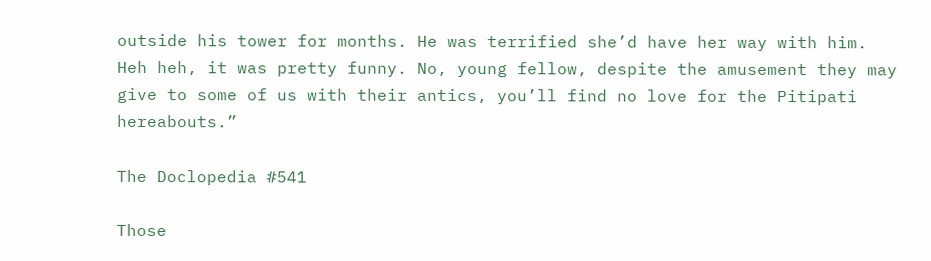outside his tower for months. He was terrified she’d have her way with him. Heh heh, it was pretty funny. No, young fellow, despite the amusement they may give to some of us with their antics, you’ll find no love for the Pitipati hereabouts.”

The Doclopedia #541

Those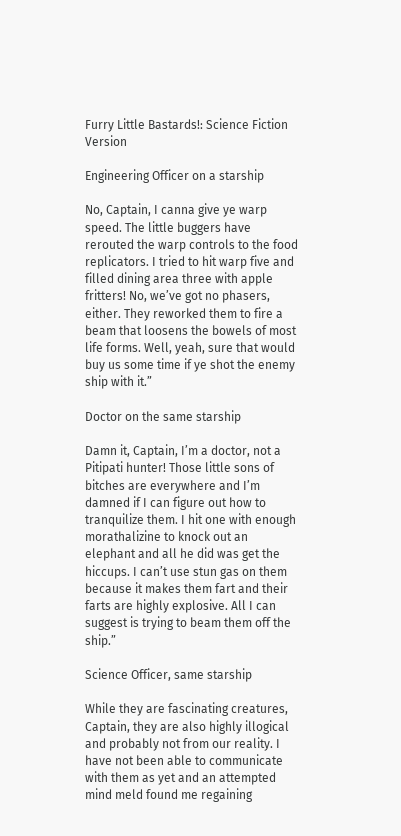Furry Little Bastards!: Science Fiction Version

Engineering Officer on a starship

No, Captain, I canna give ye warp speed. The little buggers have rerouted the warp controls to the food replicators. I tried to hit warp five and filled dining area three with apple fritters! No, we’ve got no phasers, either. They reworked them to fire a beam that loosens the bowels of most life forms. Well, yeah, sure that would buy us some time if ye shot the enemy ship with it.”

Doctor on the same starship

Damn it, Captain, I’m a doctor, not a Pitipati hunter! Those little sons of bitches are everywhere and I’m damned if I can figure out how to tranquilize them. I hit one with enough morathalizine to knock out an elephant and all he did was get the hiccups. I can’t use stun gas on them because it makes them fart and their farts are highly explosive. All I can suggest is trying to beam them off the ship.”

Science Officer, same starship

While they are fascinating creatures, Captain, they are also highly illogical and probably not from our reality. I have not been able to communicate with them as yet and an attempted mind meld found me regaining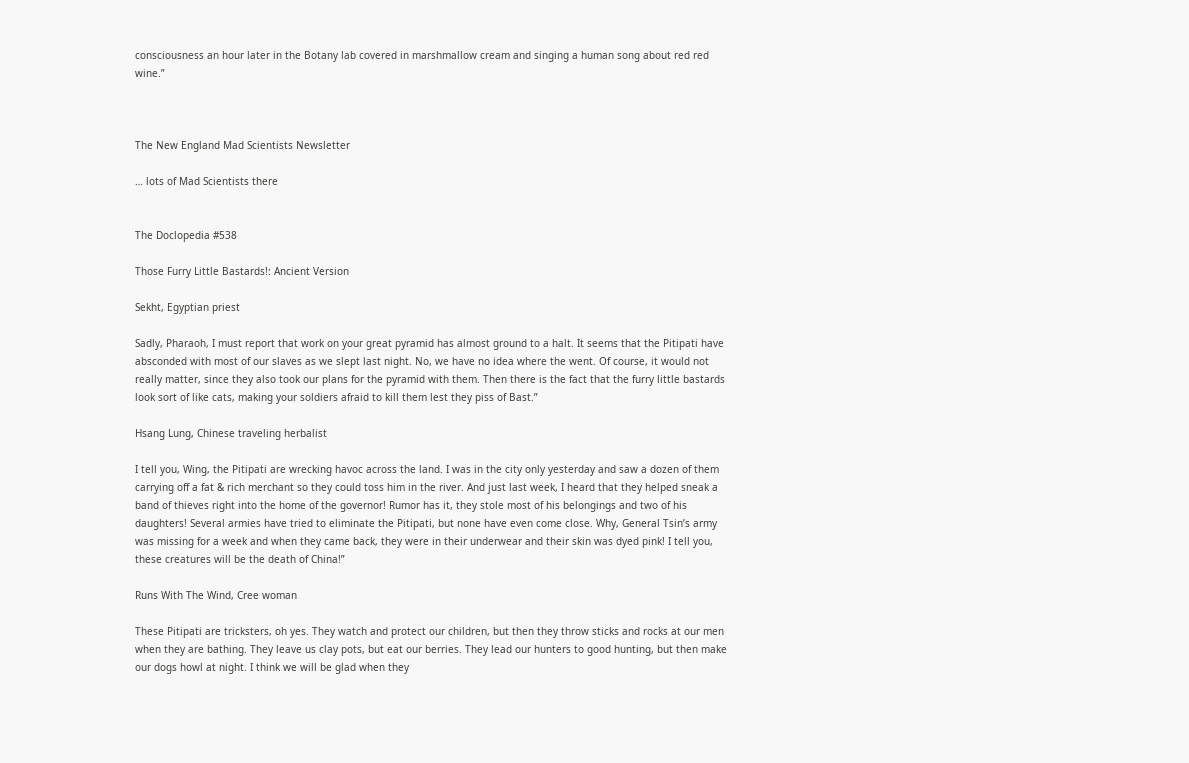consciousness an hour later in the Botany lab covered in marshmallow cream and singing a human song about red red wine.”



The New England Mad Scientists Newsletter

… lots of Mad Scientists there


The Doclopedia #538

Those Furry Little Bastards!: Ancient Version

Sekht, Egyptian priest

Sadly, Pharaoh, I must report that work on your great pyramid has almost ground to a halt. It seems that the Pitipati have absconded with most of our slaves as we slept last night. No, we have no idea where the went. Of course, it would not really matter, since they also took our plans for the pyramid with them. Then there is the fact that the furry little bastards look sort of like cats, making your soldiers afraid to kill them lest they piss of Bast.”

Hsang Lung, Chinese traveling herbalist

I tell you, Wing, the Pitipati are wrecking havoc across the land. I was in the city only yesterday and saw a dozen of them carrying off a fat & rich merchant so they could toss him in the river. And just last week, I heard that they helped sneak a band of thieves right into the home of the governor! Rumor has it, they stole most of his belongings and two of his daughters! Several armies have tried to eliminate the Pitipati, but none have even come close. Why, General Tsin’s army was missing for a week and when they came back, they were in their underwear and their skin was dyed pink! I tell you, these creatures will be the death of China!”

Runs With The Wind, Cree woman

These Pitipati are tricksters, oh yes. They watch and protect our children, but then they throw sticks and rocks at our men when they are bathing. They leave us clay pots, but eat our berries. They lead our hunters to good hunting, but then make our dogs howl at night. I think we will be glad when they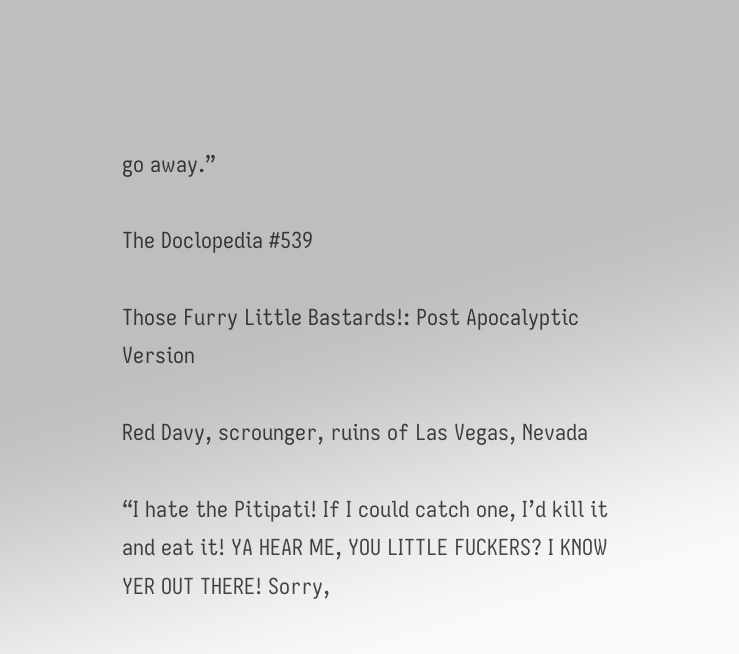go away.”

The Doclopedia #539

Those Furry Little Bastards!: Post Apocalyptic Version

Red Davy, scrounger, ruins of Las Vegas, Nevada

“I hate the Pitipati! If I could catch one, I’d kill it and eat it! YA HEAR ME, YOU LITTLE FUCKERS? I KNOW YER OUT THERE! Sorry,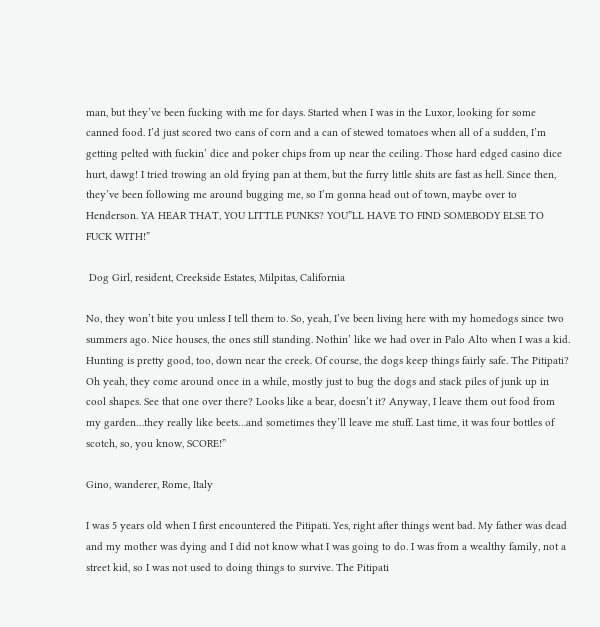man, but they’ve been fucking with me for days. Started when I was in the Luxor, looking for some canned food. I’d just scored two cans of corn and a can of stewed tomatoes when all of a sudden, I’m getting pelted with fuckin’ dice and poker chips from up near the ceiling. Those hard edged casino dice hurt, dawg! I tried trowing an old frying pan at them, but the furry little shits are fast as hell. Since then, they’ve been following me around bugging me, so I’m gonna head out of town, maybe over to Henderson. YA HEAR THAT, YOU LITTLE PUNKS? YOU”LL HAVE TO FIND SOMEBODY ELSE TO FUCK WITH!”

 Dog Girl, resident, Creekside Estates, Milpitas, California

No, they won’t bite you unless I tell them to. So, yeah, I’ve been living here with my homedogs since two summers ago. Nice houses, the ones still standing. Nothin’ like we had over in Palo Alto when I was a kid. Hunting is pretty good, too, down near the creek. Of course, the dogs keep things fairly safe. The Pitipati? Oh yeah, they come around once in a while, mostly just to bug the dogs and stack piles of junk up in cool shapes. See that one over there? Looks like a bear, doesn’t it? Anyway, I leave them out food from my garden…they really like beets…and sometimes they’ll leave me stuff. Last time, it was four bottles of scotch, so, you know, SCORE!”

Gino, wanderer, Rome, Italy

I was 5 years old when I first encountered the Pitipati. Yes, right after things went bad. My father was dead and my mother was dying and I did not know what I was going to do. I was from a wealthy family, not a street kid, so I was not used to doing things to survive. The Pitipati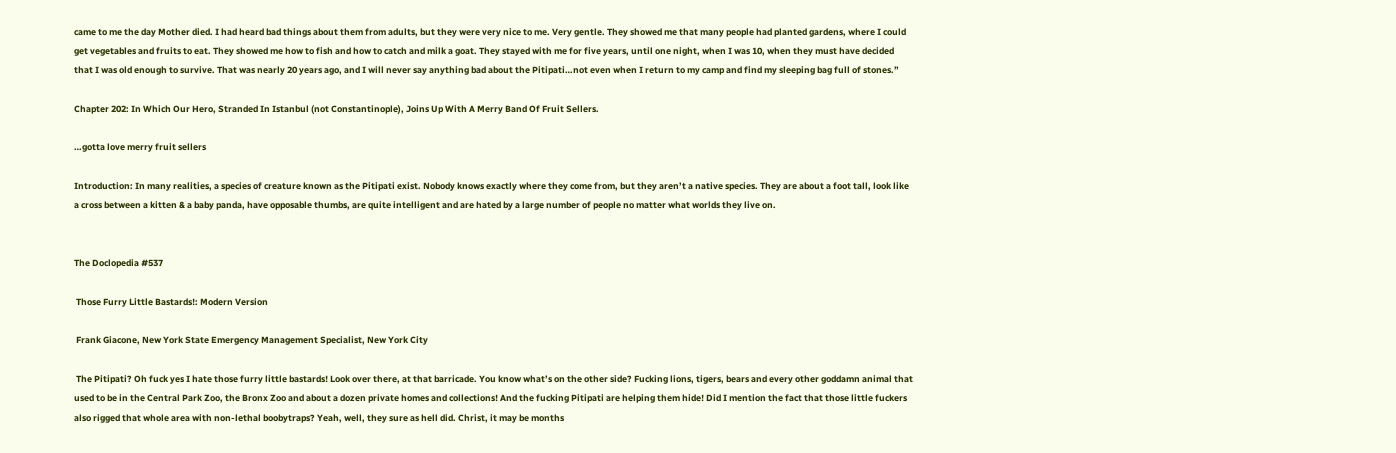came to me the day Mother died. I had heard bad things about them from adults, but they were very nice to me. Very gentle. They showed me that many people had planted gardens, where I could get vegetables and fruits to eat. They showed me how to fish and how to catch and milk a goat. They stayed with me for five years, until one night, when I was 10, when they must have decided that I was old enough to survive. That was nearly 20 years ago, and I will never say anything bad about the Pitipati…not even when I return to my camp and find my sleeping bag full of stones.”

Chapter 202: In Which Our Hero, Stranded In Istanbul (not Constantinople), Joins Up With A Merry Band Of Fruit Sellers.

…gotta love merry fruit sellers

Introduction: In many realities, a species of creature known as the Pitipati exist. Nobody knows exactly where they come from, but they aren’t a native species. They are about a foot tall, look like a cross between a kitten & a baby panda, have opposable thumbs, are quite intelligent and are hated by a large number of people no matter what worlds they live on.


The Doclopedia #537

 Those Furry Little Bastards!: Modern Version

 Frank Giacone, New York State Emergency Management Specialist, New York City

 The Pitipati? Oh fuck yes I hate those furry little bastards! Look over there, at that barricade. You know what’s on the other side? Fucking lions, tigers, bears and every other goddamn animal that used to be in the Central Park Zoo, the Bronx Zoo and about a dozen private homes and collections! And the fucking Pitipati are helping them hide! Did I mention the fact that those little fuckers also rigged that whole area with non-lethal boobytraps? Yeah, well, they sure as hell did. Christ, it may be months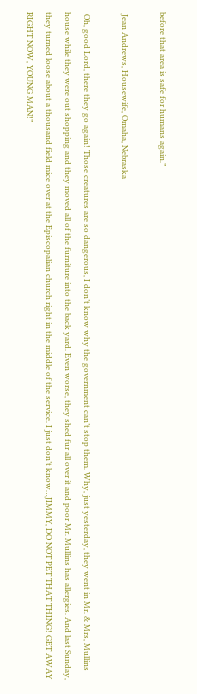before that area is safe for humans again.”

 Jean Andrews, Housewife, Omaha, Nebraska

 Oh, good Lord, there they go again! Those creatures are so dangerous, I don’t know why the government can’t stop them. Why, just yesterday, they went in Mr. & Mrs, Mullins house while they were out shopping and they moved all of the furniture into the back yard. Even worse, they shed fur all over it and poor Mr. Mullins has allergies. And last Sunday, they turned loose about a thousand field mice over at the Episcopalian church right in the middle of the service. I just don’t know…JIMMY, DO NOT PET THAT THING! GET AWAY RIGHT NOW, YOUNG MAN!”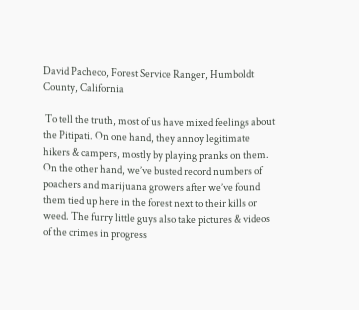David Pacheco, Forest Service Ranger, Humboldt County, California

 To tell the truth, most of us have mixed feelings about the Pitipati. On one hand, they annoy legitimate hikers & campers, mostly by playing pranks on them. On the other hand, we’ve busted record numbers of poachers and marijuana growers after we’ve found them tied up here in the forest next to their kills or weed. The furry little guys also take pictures & videos of the crimes in progress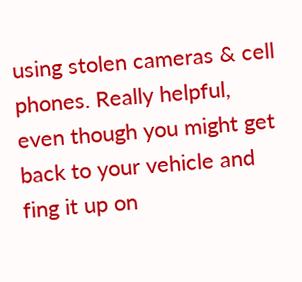using stolen cameras & cell phones. Really helpful, even though you might get back to your vehicle and fing it up on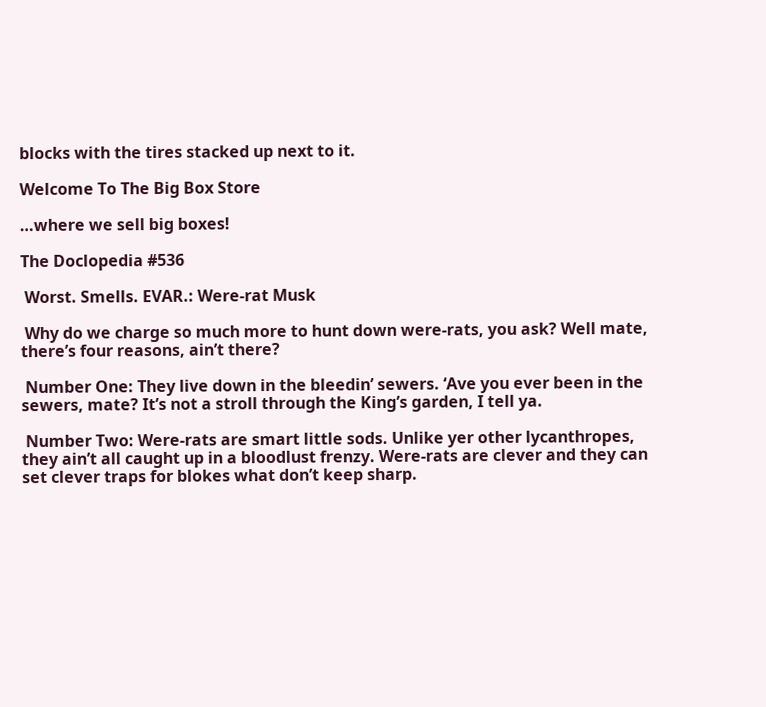blocks with the tires stacked up next to it.

Welcome To The Big Box Store

…where we sell big boxes!

The Doclopedia #536

 Worst. Smells. EVAR.: Were-rat Musk

 Why do we charge so much more to hunt down were-rats, you ask? Well mate, there’s four reasons, ain’t there?

 Number One: They live down in the bleedin’ sewers. ‘Ave you ever been in the sewers, mate? It’s not a stroll through the King’s garden, I tell ya.

 Number Two: Were-rats are smart little sods. Unlike yer other lycanthropes, they ain’t all caught up in a bloodlust frenzy. Were-rats are clever and they can set clever traps for blokes what don’t keep sharp.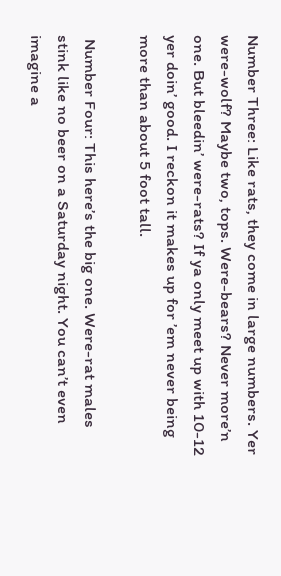Number Three: Like rats, they come in large numbers. Yer were-wolf? Maybe two, tops. Were-bears? Never more’n one. But bleedin’ were-rats? If ya only meet up with 10-12 yer doin’ good. I reckon it makes up for ’em never being more than about 5 foot tall.

 Number Four: This here’s the big one. Were-rat males stink like no beer on a Saturday night. You can’t even imagine a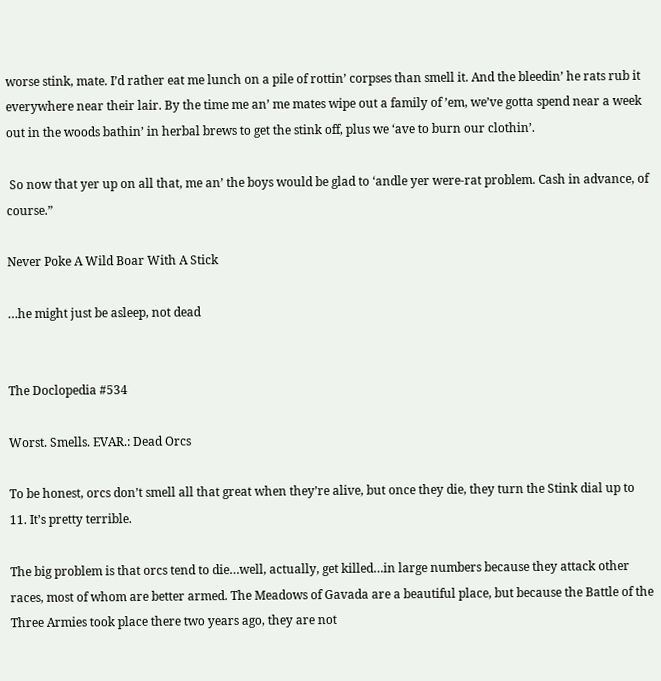worse stink, mate. I’d rather eat me lunch on a pile of rottin’ corpses than smell it. And the bleedin’ he rats rub it everywhere near their lair. By the time me an’ me mates wipe out a family of ’em, we’ve gotta spend near a week out in the woods bathin’ in herbal brews to get the stink off, plus we ‘ave to burn our clothin’.

 So now that yer up on all that, me an’ the boys would be glad to ‘andle yer were-rat problem. Cash in advance, of course.”

Never Poke A Wild Boar With A Stick

…he might just be asleep, not dead


The Doclopedia #534

Worst. Smells. EVAR.: Dead Orcs

To be honest, orcs don’t smell all that great when they’re alive, but once they die, they turn the Stink dial up to 11. It’s pretty terrible.

The big problem is that orcs tend to die…well, actually, get killed…in large numbers because they attack other races, most of whom are better armed. The Meadows of Gavada are a beautiful place, but because the Battle of the Three Armies took place there two years ago, they are not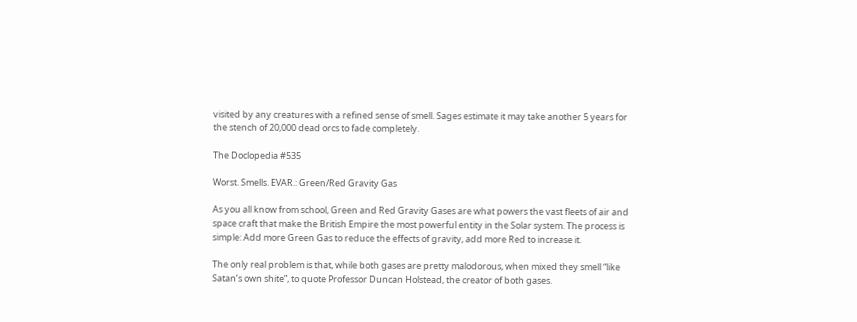visited by any creatures with a refined sense of smell. Sages estimate it may take another 5 years for the stench of 20,000 dead orcs to fade completely.

The Doclopedia #535

Worst. Smells. EVAR.: Green/Red Gravity Gas

As you all know from school, Green and Red Gravity Gases are what powers the vast fleets of air and space craft that make the British Empire the most powerful entity in the Solar system. The process is simple: Add more Green Gas to reduce the effects of gravity, add more Red to increase it.

The only real problem is that, while both gases are pretty malodorous, when mixed they smell “like Satan’s own shite”, to quote Professor Duncan Holstead, the creator of both gases.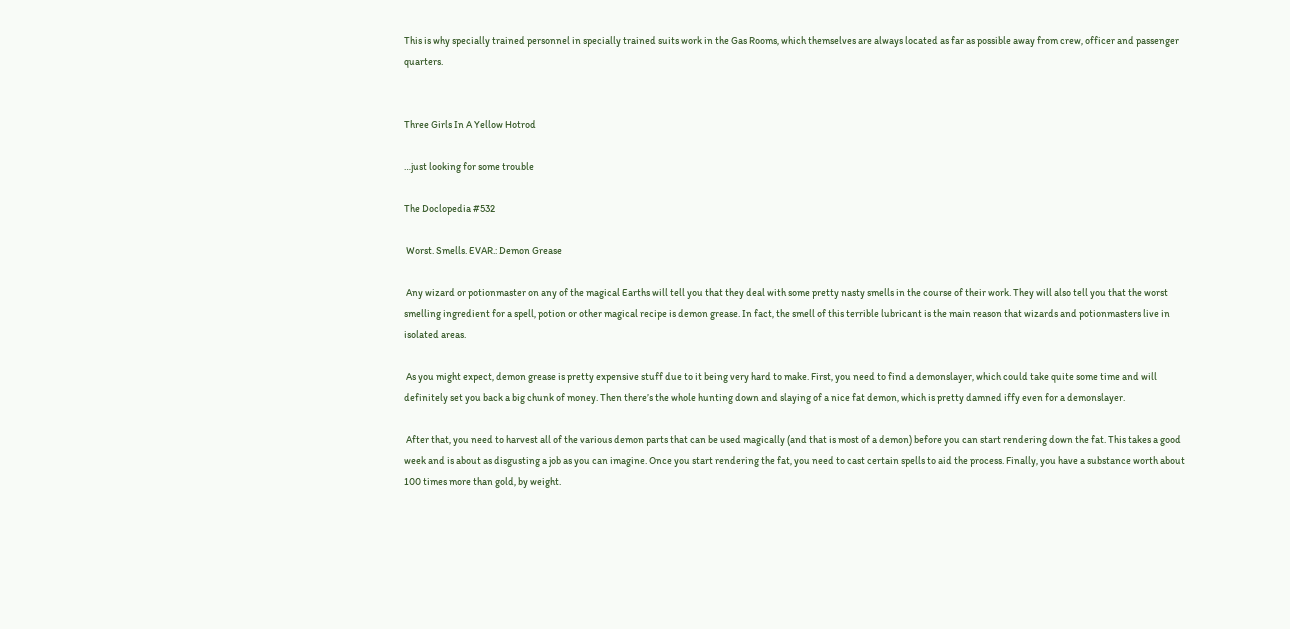This is why specially trained personnel in specially trained suits work in the Gas Rooms, which themselves are always located as far as possible away from crew, officer and passenger quarters.


Three Girls In A Yellow Hotrod

…just looking for some trouble

The Doclopedia #532

 Worst. Smells. EVAR.: Demon Grease

 Any wizard or potionmaster on any of the magical Earths will tell you that they deal with some pretty nasty smells in the course of their work. They will also tell you that the worst smelling ingredient for a spell, potion or other magical recipe is demon grease. In fact, the smell of this terrible lubricant is the main reason that wizards and potionmasters live in isolated areas.

 As you might expect, demon grease is pretty expensive stuff due to it being very hard to make. First, you need to find a demonslayer, which could take quite some time and will definitely set you back a big chunk of money. Then there’s the whole hunting down and slaying of a nice fat demon, which is pretty damned iffy even for a demonslayer.

 After that, you need to harvest all of the various demon parts that can be used magically (and that is most of a demon) before you can start rendering down the fat. This takes a good week and is about as disgusting a job as you can imagine. Once you start rendering the fat, you need to cast certain spells to aid the process. Finally, you have a substance worth about 100 times more than gold, by weight.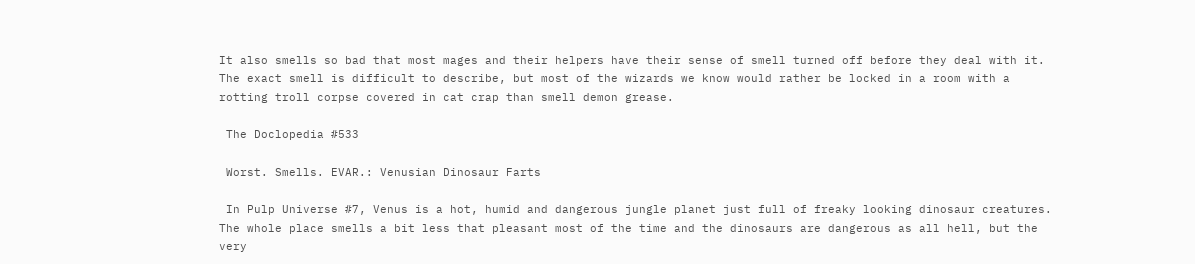It also smells so bad that most mages and their helpers have their sense of smell turned off before they deal with it. The exact smell is difficult to describe, but most of the wizards we know would rather be locked in a room with a rotting troll corpse covered in cat crap than smell demon grease.

 The Doclopedia #533

 Worst. Smells. EVAR.: Venusian Dinosaur Farts

 In Pulp Universe #7, Venus is a hot, humid and dangerous jungle planet just full of freaky looking dinosaur creatures. The whole place smells a bit less that pleasant most of the time and the dinosaurs are dangerous as all hell, but the very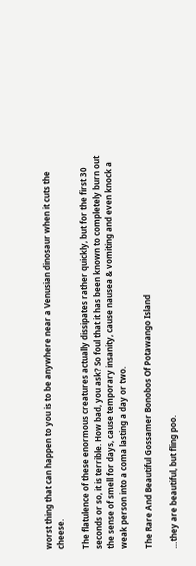worst thing that can happen to you is to be anywhere near a Venusian dinosaur when it cuts the cheese.

The flatulence of these enormous creatures actually dissipates rather quickly, but for the first 30 seconds or so, it is terrible. How bad, you ask? So foul that it has been known to completely burn out the sense of smell for days, cause temporary insanity, cause nausea & vomiting and even knock a weak person into a coma lasting a day or two.

The Rare And Beautiful Gossamer Bonobos Of Potawango Island

…they are beautiful, but fling poo.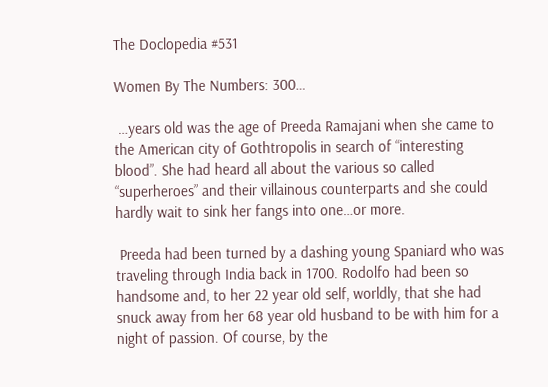The Doclopedia #531

Women By The Numbers: 300…

 …years old was the age of Preeda Ramajani when she came to the American city of Gothtropolis in search of “interesting blood”. She had heard all about the various so called “superheroes” and their villainous counterparts and she could hardly wait to sink her fangs into one…or more.

 Preeda had been turned by a dashing young Spaniard who was traveling through India back in 1700. Rodolfo had been so handsome and, to her 22 year old self, worldly, that she had snuck away from her 68 year old husband to be with him for a night of passion. Of course, by the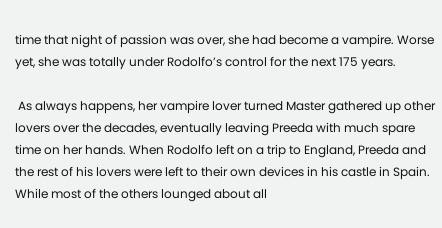time that night of passion was over, she had become a vampire. Worse yet, she was totally under Rodolfo’s control for the next 175 years.

 As always happens, her vampire lover turned Master gathered up other lovers over the decades, eventually leaving Preeda with much spare time on her hands. When Rodolfo left on a trip to England, Preeda and the rest of his lovers were left to their own devices in his castle in Spain. While most of the others lounged about all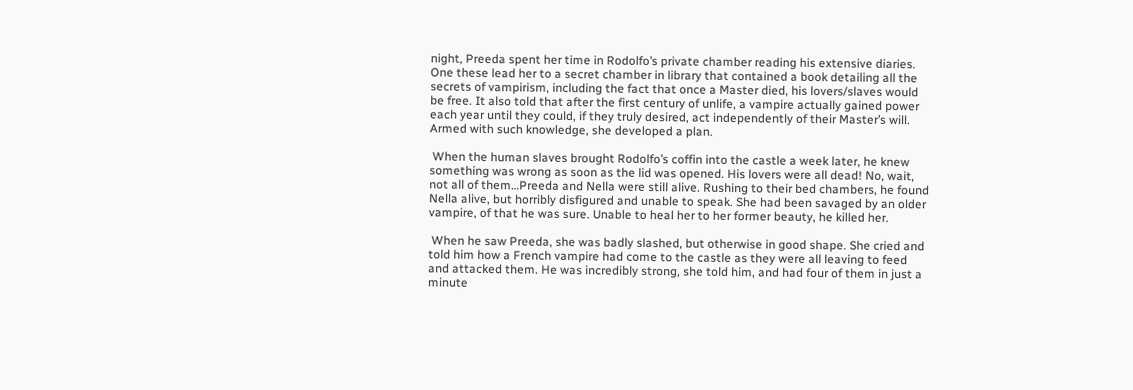night, Preeda spent her time in Rodolfo’s private chamber reading his extensive diaries. One these lead her to a secret chamber in library that contained a book detailing all the secrets of vampirism, including the fact that once a Master died, his lovers/slaves would be free. It also told that after the first century of unlife, a vampire actually gained power each year until they could, if they truly desired, act independently of their Master’s will. Armed with such knowledge, she developed a plan.

 When the human slaves brought Rodolfo’s coffin into the castle a week later, he knew something was wrong as soon as the lid was opened. His lovers were all dead! No, wait, not all of them…Preeda and Nella were still alive. Rushing to their bed chambers, he found Nella alive, but horribly disfigured and unable to speak. She had been savaged by an older vampire, of that he was sure. Unable to heal her to her former beauty, he killed her.

 When he saw Preeda, she was badly slashed, but otherwise in good shape. She cried and told him how a French vampire had come to the castle as they were all leaving to feed and attacked them. He was incredibly strong, she told him, and had four of them in just a minute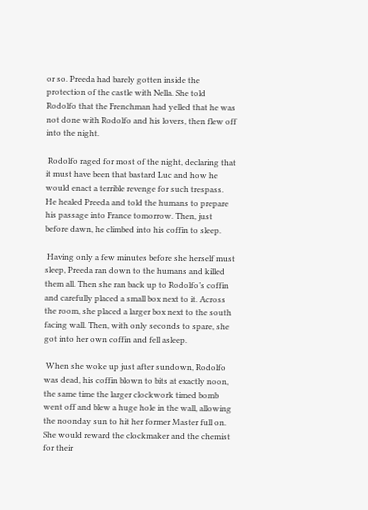or so. Preeda had barely gotten inside the protection of the castle with Nella. She told Rodolfo that the Frenchman had yelled that he was not done with Rodolfo and his lovers, then flew off into the night.

 Rodolfo raged for most of the night, declaring that it must have been that bastard Luc and how he would enact a terrible revenge for such trespass. He healed Preeda and told the humans to prepare his passage into France tomorrow. Then, just before dawn, he climbed into his coffin to sleep.

 Having only a few minutes before she herself must sleep, Preeda ran down to the humans and killed them all. Then she ran back up to Rodolfo’s coffin and carefully placed a small box next to it. Across the room, she placed a larger box next to the south facing wall. Then, with only seconds to spare, she got into her own coffin and fell asleep.

 When she woke up just after sundown, Rodolfo was dead, his coffin blown to bits at exactly noon, the same time the larger clockwork timed bomb went off and blew a huge hole in the wall, allowing the noonday sun to hit her former Master full on. She would reward the clockmaker and the chemist for their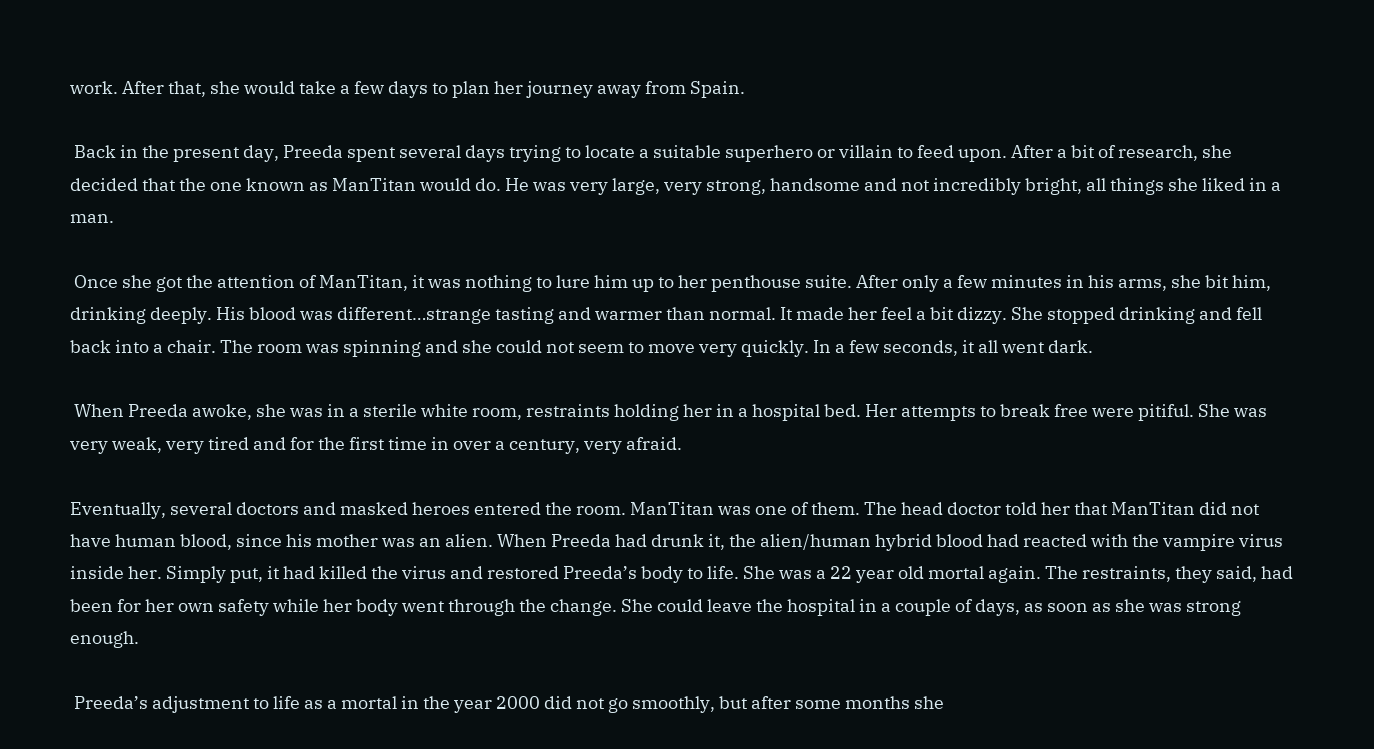work. After that, she would take a few days to plan her journey away from Spain.

 Back in the present day, Preeda spent several days trying to locate a suitable superhero or villain to feed upon. After a bit of research, she decided that the one known as ManTitan would do. He was very large, very strong, handsome and not incredibly bright, all things she liked in a man.

 Once she got the attention of ManTitan, it was nothing to lure him up to her penthouse suite. After only a few minutes in his arms, she bit him, drinking deeply. His blood was different…strange tasting and warmer than normal. It made her feel a bit dizzy. She stopped drinking and fell back into a chair. The room was spinning and she could not seem to move very quickly. In a few seconds, it all went dark.

 When Preeda awoke, she was in a sterile white room, restraints holding her in a hospital bed. Her attempts to break free were pitiful. She was very weak, very tired and for the first time in over a century, very afraid.

Eventually, several doctors and masked heroes entered the room. ManTitan was one of them. The head doctor told her that ManTitan did not have human blood, since his mother was an alien. When Preeda had drunk it, the alien/human hybrid blood had reacted with the vampire virus inside her. Simply put, it had killed the virus and restored Preeda’s body to life. She was a 22 year old mortal again. The restraints, they said, had been for her own safety while her body went through the change. She could leave the hospital in a couple of days, as soon as she was strong enough.

 Preeda’s adjustment to life as a mortal in the year 2000 did not go smoothly, but after some months she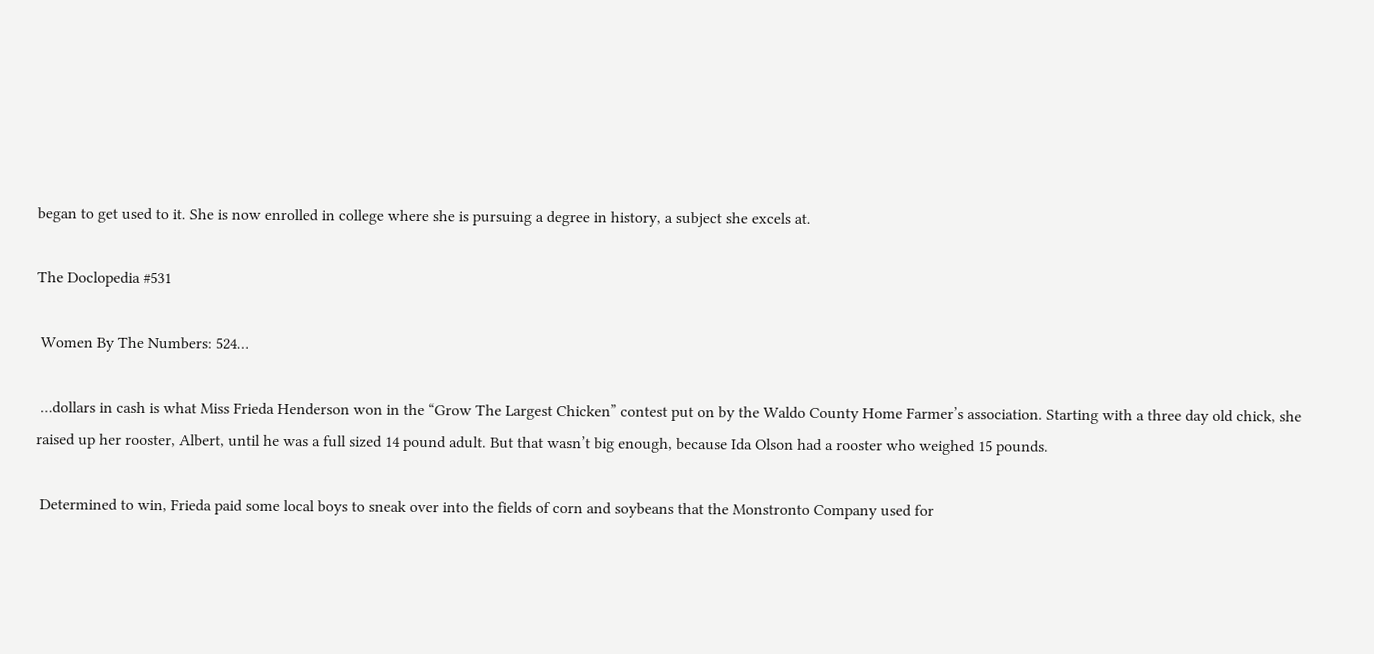began to get used to it. She is now enrolled in college where she is pursuing a degree in history, a subject she excels at.

The Doclopedia #531

 Women By The Numbers: 524…

 …dollars in cash is what Miss Frieda Henderson won in the “Grow The Largest Chicken” contest put on by the Waldo County Home Farmer’s association. Starting with a three day old chick, she raised up her rooster, Albert, until he was a full sized 14 pound adult. But that wasn’t big enough, because Ida Olson had a rooster who weighed 15 pounds.

 Determined to win, Frieda paid some local boys to sneak over into the fields of corn and soybeans that the Monstronto Company used for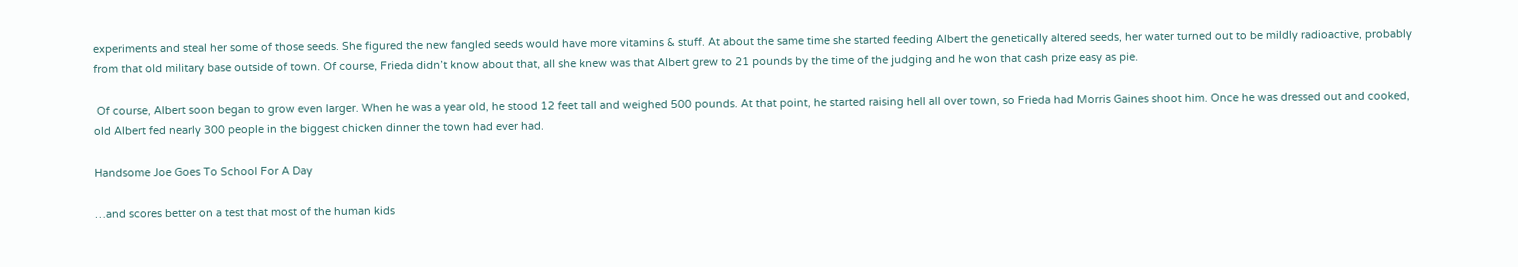experiments and steal her some of those seeds. She figured the new fangled seeds would have more vitamins & stuff. At about the same time she started feeding Albert the genetically altered seeds, her water turned out to be mildly radioactive, probably from that old military base outside of town. Of course, Frieda didn’t know about that, all she knew was that Albert grew to 21 pounds by the time of the judging and he won that cash prize easy as pie.

 Of course, Albert soon began to grow even larger. When he was a year old, he stood 12 feet tall and weighed 500 pounds. At that point, he started raising hell all over town, so Frieda had Morris Gaines shoot him. Once he was dressed out and cooked, old Albert fed nearly 300 people in the biggest chicken dinner the town had ever had.

Handsome Joe Goes To School For A Day

…and scores better on a test that most of the human kids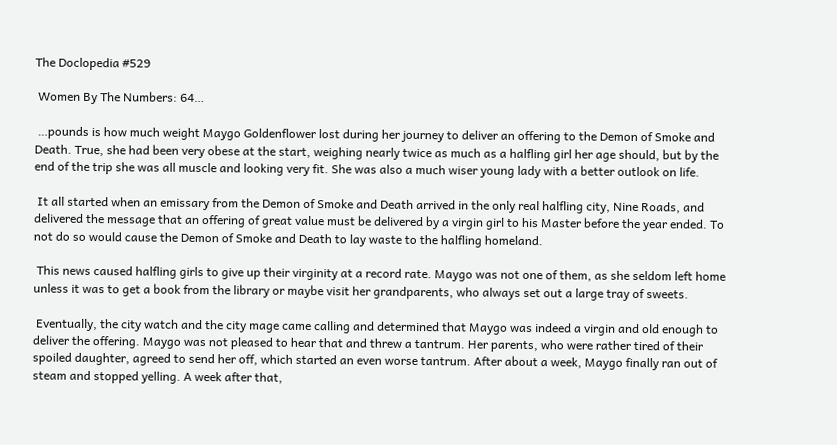The Doclopedia #529

 Women By The Numbers: 64…

 …pounds is how much weight Maygo Goldenflower lost during her journey to deliver an offering to the Demon of Smoke and Death. True, she had been very obese at the start, weighing nearly twice as much as a halfling girl her age should, but by the end of the trip she was all muscle and looking very fit. She was also a much wiser young lady with a better outlook on life.

 It all started when an emissary from the Demon of Smoke and Death arrived in the only real halfling city, Nine Roads, and delivered the message that an offering of great value must be delivered by a virgin girl to his Master before the year ended. To not do so would cause the Demon of Smoke and Death to lay waste to the halfling homeland.

 This news caused halfling girls to give up their virginity at a record rate. Maygo was not one of them, as she seldom left home unless it was to get a book from the library or maybe visit her grandparents, who always set out a large tray of sweets.

 Eventually, the city watch and the city mage came calling and determined that Maygo was indeed a virgin and old enough to deliver the offering. Maygo was not pleased to hear that and threw a tantrum. Her parents, who were rather tired of their spoiled daughter, agreed to send her off, which started an even worse tantrum. After about a week, Maygo finally ran out of steam and stopped yelling. A week after that,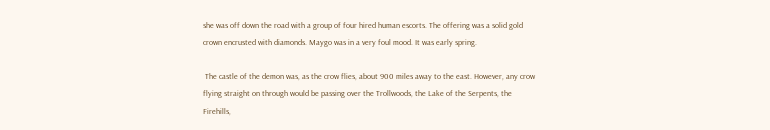she was off down the road with a group of four hired human escorts. The offering was a solid gold crown encrusted with diamonds. Maygo was in a very foul mood. It was early spring.

 The castle of the demon was, as the crow flies, about 900 miles away to the east. However, any crow flying straight on through would be passing over the Trollwoods, the Lake of the Serpents, the Firehills,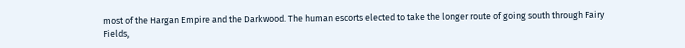most of the Hargan Empire and the Darkwood. The human escorts elected to take the longer route of going south through Fairy Fields,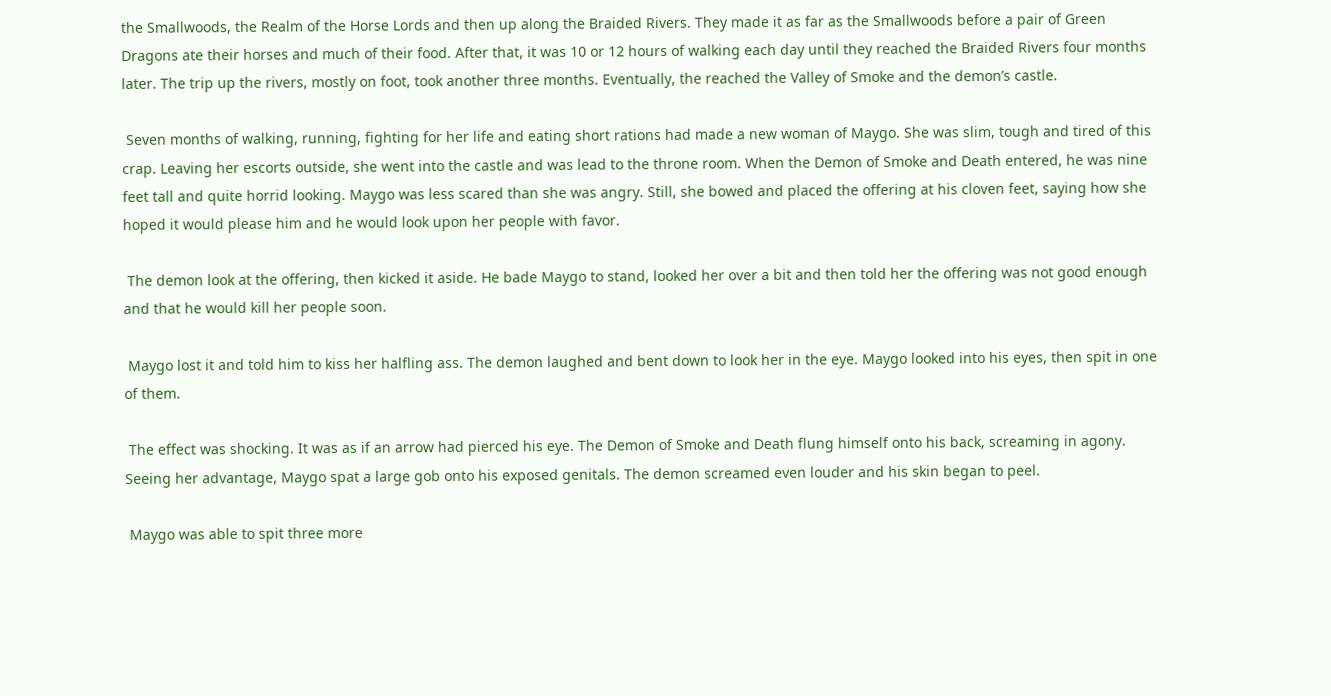the Smallwoods, the Realm of the Horse Lords and then up along the Braided Rivers. They made it as far as the Smallwoods before a pair of Green Dragons ate their horses and much of their food. After that, it was 10 or 12 hours of walking each day until they reached the Braided Rivers four months later. The trip up the rivers, mostly on foot, took another three months. Eventually, the reached the Valley of Smoke and the demon’s castle.

 Seven months of walking, running, fighting for her life and eating short rations had made a new woman of Maygo. She was slim, tough and tired of this crap. Leaving her escorts outside, she went into the castle and was lead to the throne room. When the Demon of Smoke and Death entered, he was nine feet tall and quite horrid looking. Maygo was less scared than she was angry. Still, she bowed and placed the offering at his cloven feet, saying how she hoped it would please him and he would look upon her people with favor.

 The demon look at the offering, then kicked it aside. He bade Maygo to stand, looked her over a bit and then told her the offering was not good enough and that he would kill her people soon.

 Maygo lost it and told him to kiss her halfling ass. The demon laughed and bent down to look her in the eye. Maygo looked into his eyes, then spit in one of them.

 The effect was shocking. It was as if an arrow had pierced his eye. The Demon of Smoke and Death flung himself onto his back, screaming in agony. Seeing her advantage, Maygo spat a large gob onto his exposed genitals. The demon screamed even louder and his skin began to peel.

 Maygo was able to spit three more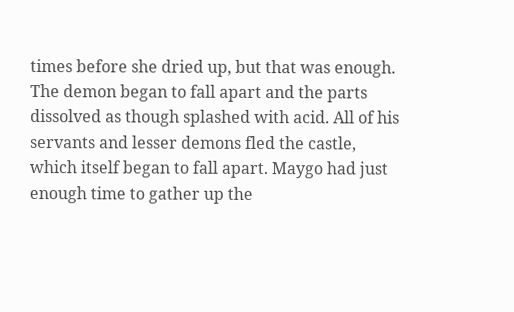times before she dried up, but that was enough. The demon began to fall apart and the parts dissolved as though splashed with acid. All of his servants and lesser demons fled the castle, which itself began to fall apart. Maygo had just enough time to gather up the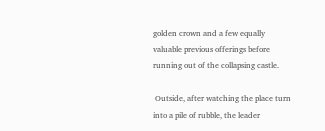golden crown and a few equally valuable previous offerings before running out of the collapsing castle.

 Outside, after watching the place turn into a pile of rubble, the leader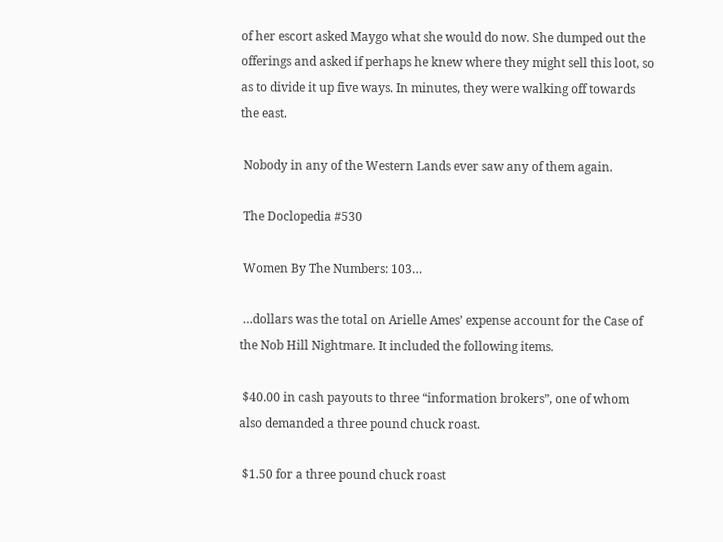of her escort asked Maygo what she would do now. She dumped out the offerings and asked if perhaps he knew where they might sell this loot, so as to divide it up five ways. In minutes, they were walking off towards the east.

 Nobody in any of the Western Lands ever saw any of them again.

 The Doclopedia #530

 Women By The Numbers: 103…

 …dollars was the total on Arielle Ames’ expense account for the Case of the Nob Hill Nightmare. It included the following items.

 $40.00 in cash payouts to three “information brokers”, one of whom also demanded a three pound chuck roast.

 $1.50 for a three pound chuck roast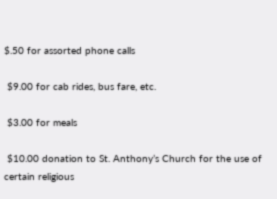$.50 for assorted phone calls

 $9.00 for cab rides, bus fare, etc.

 $3.00 for meals

 $10.00 donation to St. Anthony’s Church for the use of certain religious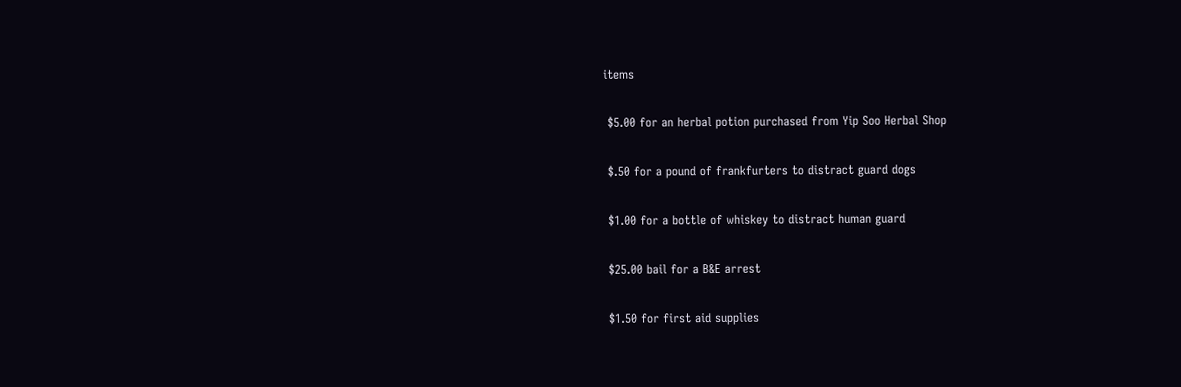items

 $5.00 for an herbal potion purchased from Yip Soo Herbal Shop

 $.50 for a pound of frankfurters to distract guard dogs

 $1.00 for a bottle of whiskey to distract human guard

 $25.00 bail for a B&E arrest

 $1.50 for first aid supplies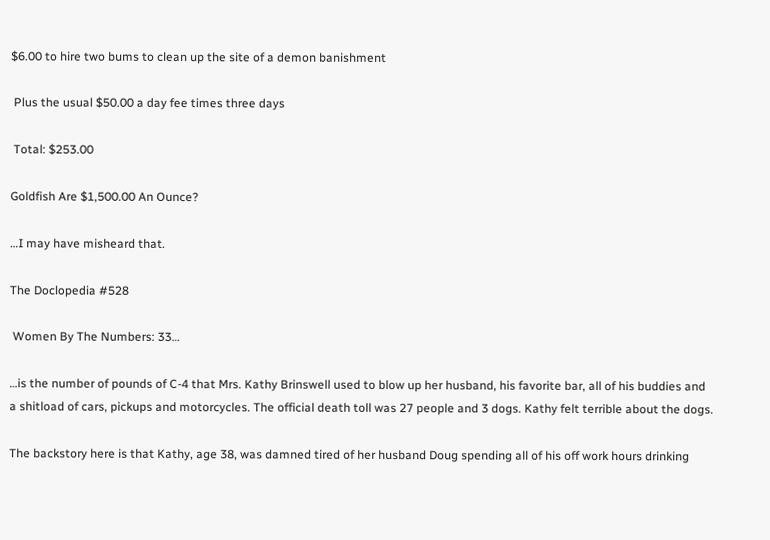$6.00 to hire two bums to clean up the site of a demon banishment

 Plus the usual $50.00 a day fee times three days

 Total: $253.00

Goldfish Are $1,500.00 An Ounce?

…I may have misheard that.

The Doclopedia #528

 Women By The Numbers: 33…

…is the number of pounds of C-4 that Mrs. Kathy Brinswell used to blow up her husband, his favorite bar, all of his buddies and a shitload of cars, pickups and motorcycles. The official death toll was 27 people and 3 dogs. Kathy felt terrible about the dogs.

The backstory here is that Kathy, age 38, was damned tired of her husband Doug spending all of his off work hours drinking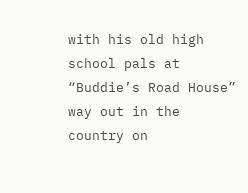with his old high school pals at “Buddie’s Road House” way out in the country on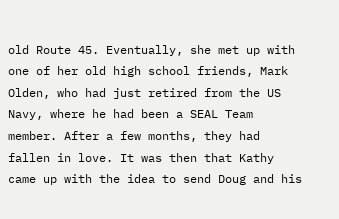old Route 45. Eventually, she met up with one of her old high school friends, Mark Olden, who had just retired from the US Navy, where he had been a SEAL Team member. After a few months, they had fallen in love. It was then that Kathy came up with the idea to send Doug and his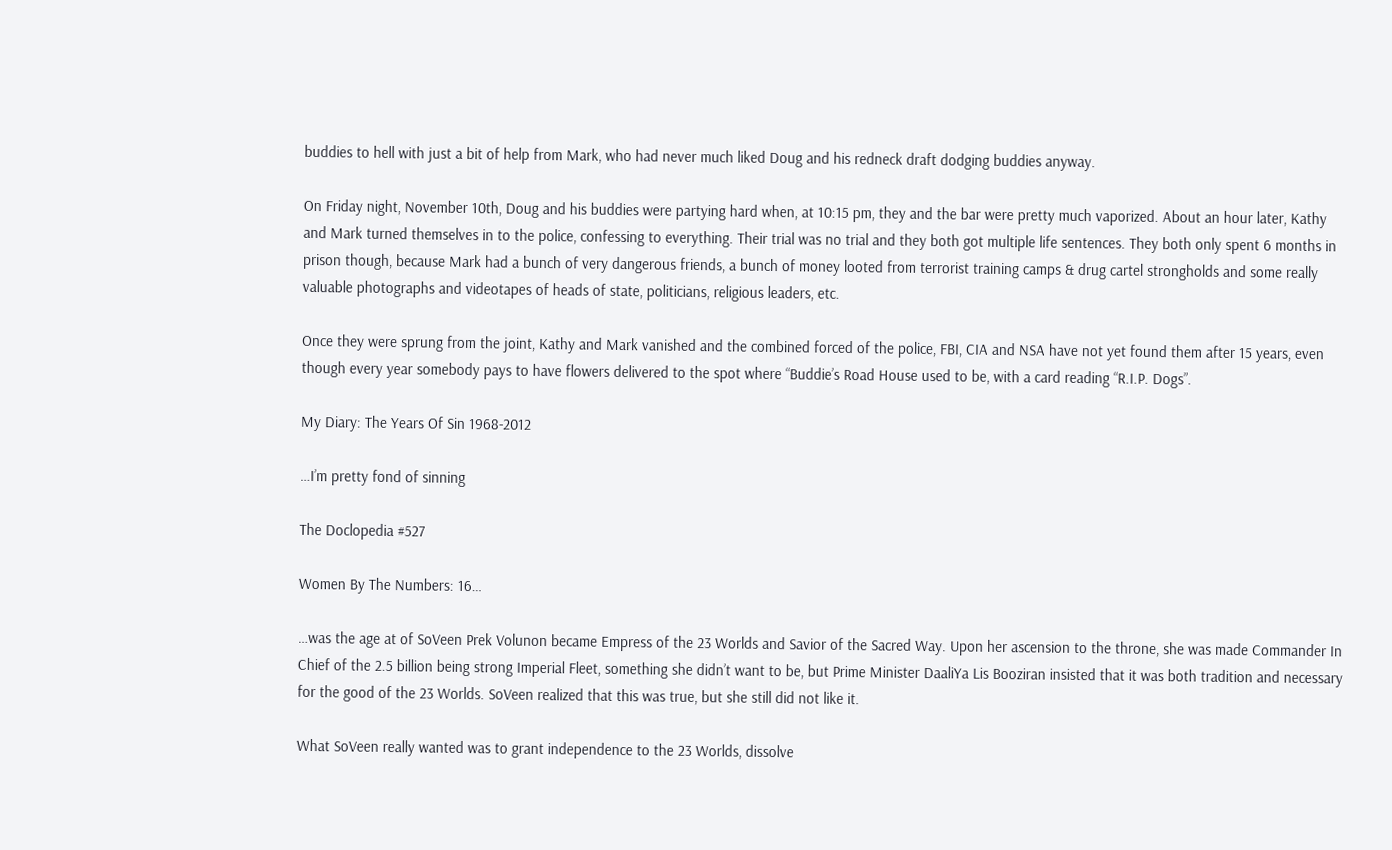buddies to hell with just a bit of help from Mark, who had never much liked Doug and his redneck draft dodging buddies anyway.

On Friday night, November 10th, Doug and his buddies were partying hard when, at 10:15 pm, they and the bar were pretty much vaporized. About an hour later, Kathy and Mark turned themselves in to the police, confessing to everything. Their trial was no trial and they both got multiple life sentences. They both only spent 6 months in prison though, because Mark had a bunch of very dangerous friends, a bunch of money looted from terrorist training camps & drug cartel strongholds and some really valuable photographs and videotapes of heads of state, politicians, religious leaders, etc.

Once they were sprung from the joint, Kathy and Mark vanished and the combined forced of the police, FBI, CIA and NSA have not yet found them after 15 years, even though every year somebody pays to have flowers delivered to the spot where “Buddie’s Road House used to be, with a card reading “R.I.P. Dogs”.

My Diary: The Years Of Sin 1968-2012

…I’m pretty fond of sinning

The Doclopedia #527

Women By The Numbers: 16…

…was the age at of SoVeen Prek Volunon became Empress of the 23 Worlds and Savior of the Sacred Way. Upon her ascension to the throne, she was made Commander In Chief of the 2.5 billion being strong Imperial Fleet, something she didn’t want to be, but Prime Minister DaaliYa Lis Booziran insisted that it was both tradition and necessary for the good of the 23 Worlds. SoVeen realized that this was true, but she still did not like it.

What SoVeen really wanted was to grant independence to the 23 Worlds, dissolve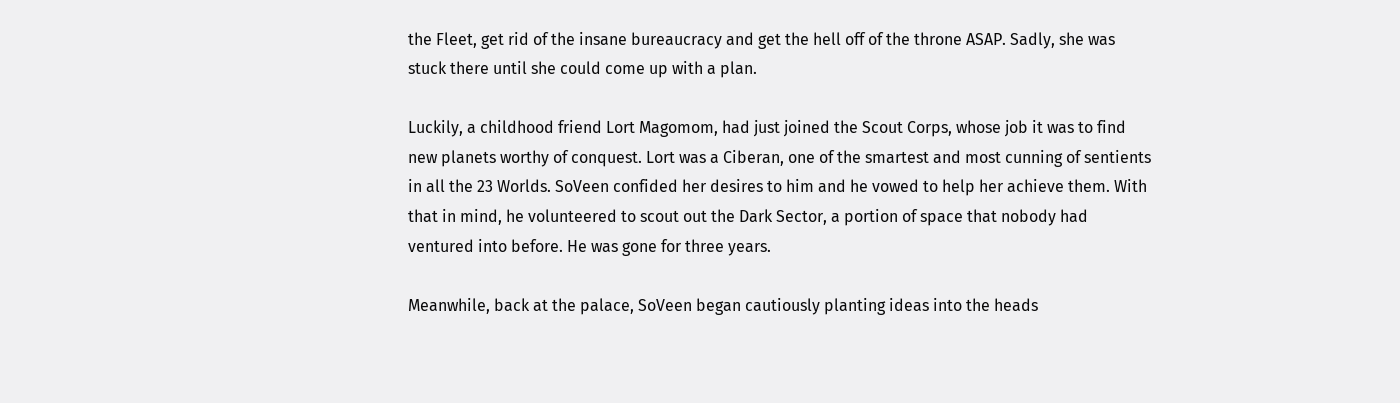the Fleet, get rid of the insane bureaucracy and get the hell off of the throne ASAP. Sadly, she was stuck there until she could come up with a plan.

Luckily, a childhood friend Lort Magomom, had just joined the Scout Corps, whose job it was to find new planets worthy of conquest. Lort was a Ciberan, one of the smartest and most cunning of sentients in all the 23 Worlds. SoVeen confided her desires to him and he vowed to help her achieve them. With that in mind, he volunteered to scout out the Dark Sector, a portion of space that nobody had ventured into before. He was gone for three years.

Meanwhile, back at the palace, SoVeen began cautiously planting ideas into the heads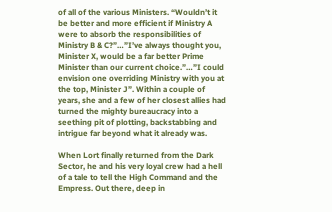of all of the various Ministers. “Wouldn’t it be better and more efficient if Ministry A were to absorb the responsibilities of Ministry B & C?”…”I’ve always thought you, Minister X, would be a far better Prime Minister than our current choice.”…”I could envision one overriding Ministry with you at the top, Minister J”. Within a couple of years, she and a few of her closest allies had turned the mighty bureaucracy into a seething pit of plotting, backstabbing and intrigue far beyond what it already was.

When Lort finally returned from the Dark Sector, he and his very loyal crew had a hell of a tale to tell the High Command and the Empress. Out there, deep in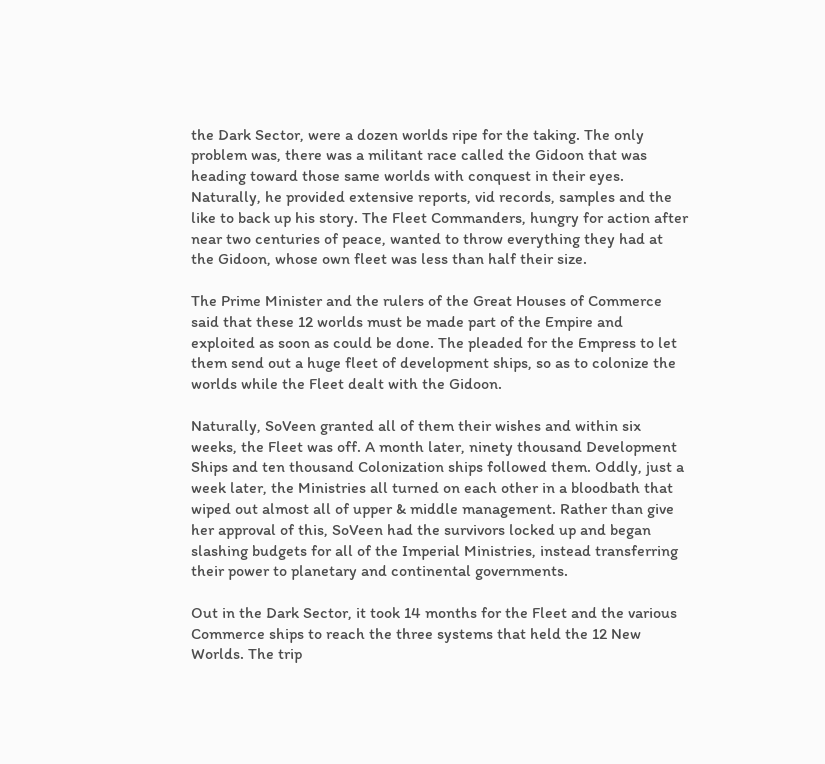the Dark Sector, were a dozen worlds ripe for the taking. The only problem was, there was a militant race called the Gidoon that was heading toward those same worlds with conquest in their eyes. Naturally, he provided extensive reports, vid records, samples and the like to back up his story. The Fleet Commanders, hungry for action after near two centuries of peace, wanted to throw everything they had at the Gidoon, whose own fleet was less than half their size.

The Prime Minister and the rulers of the Great Houses of Commerce said that these 12 worlds must be made part of the Empire and exploited as soon as could be done. The pleaded for the Empress to let them send out a huge fleet of development ships, so as to colonize the worlds while the Fleet dealt with the Gidoon.

Naturally, SoVeen granted all of them their wishes and within six weeks, the Fleet was off. A month later, ninety thousand Development Ships and ten thousand Colonization ships followed them. Oddly, just a week later, the Ministries all turned on each other in a bloodbath that wiped out almost all of upper & middle management. Rather than give her approval of this, SoVeen had the survivors locked up and began slashing budgets for all of the Imperial Ministries, instead transferring their power to planetary and continental governments.

Out in the Dark Sector, it took 14 months for the Fleet and the various Commerce ships to reach the three systems that held the 12 New Worlds. The trip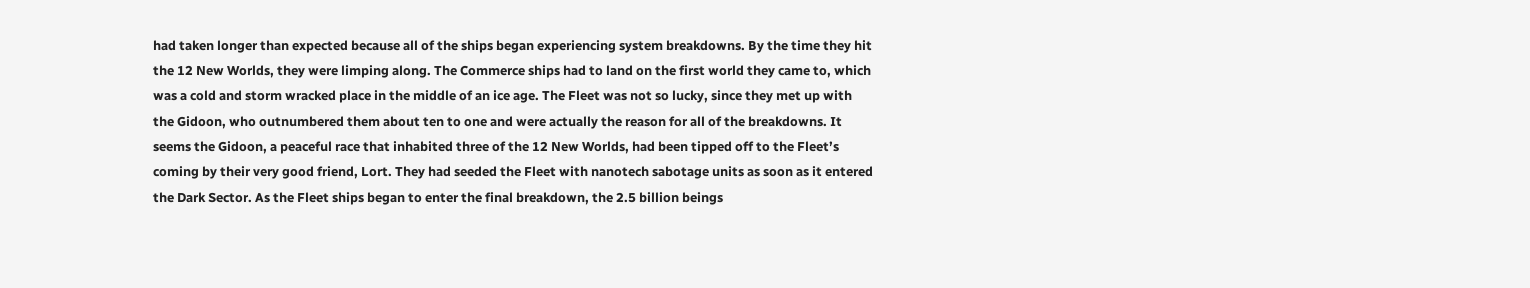had taken longer than expected because all of the ships began experiencing system breakdowns. By the time they hit the 12 New Worlds, they were limping along. The Commerce ships had to land on the first world they came to, which was a cold and storm wracked place in the middle of an ice age. The Fleet was not so lucky, since they met up with the Gidoon, who outnumbered them about ten to one and were actually the reason for all of the breakdowns. It seems the Gidoon, a peaceful race that inhabited three of the 12 New Worlds, had been tipped off to the Fleet’s coming by their very good friend, Lort. They had seeded the Fleet with nanotech sabotage units as soon as it entered the Dark Sector. As the Fleet ships began to enter the final breakdown, the 2.5 billion beings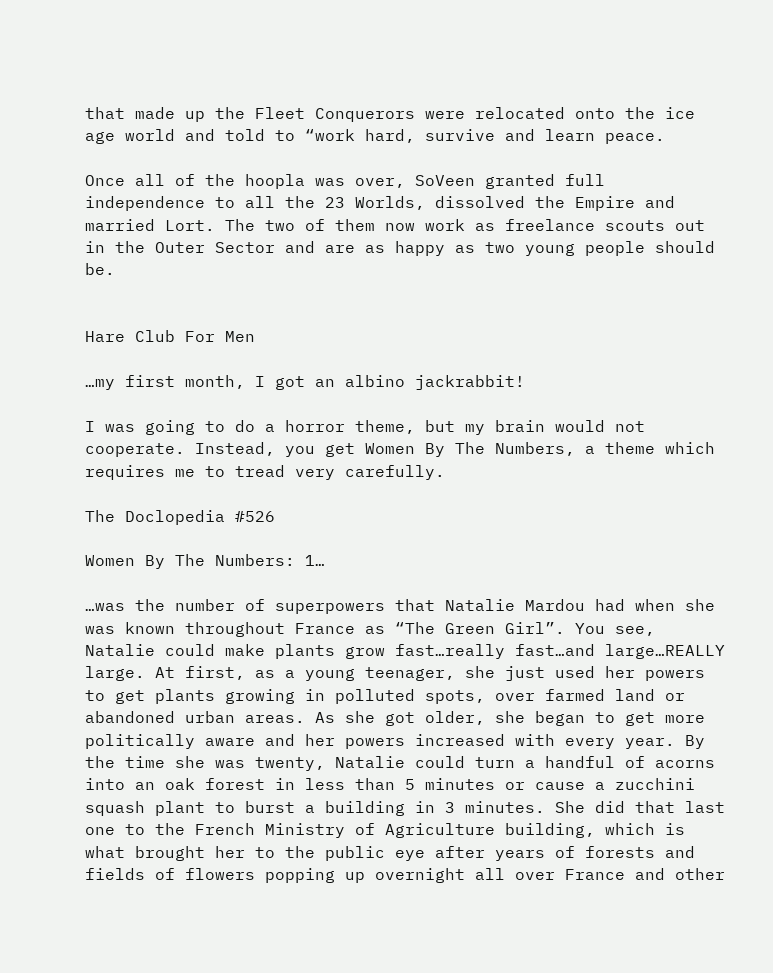that made up the Fleet Conquerors were relocated onto the ice age world and told to “work hard, survive and learn peace.

Once all of the hoopla was over, SoVeen granted full independence to all the 23 Worlds, dissolved the Empire and married Lort. The two of them now work as freelance scouts out in the Outer Sector and are as happy as two young people should be.


Hare Club For Men

…my first month, I got an albino jackrabbit!

I was going to do a horror theme, but my brain would not cooperate. Instead, you get Women By The Numbers, a theme which requires me to tread very carefully.

The Doclopedia #526

Women By The Numbers: 1…

…was the number of superpowers that Natalie Mardou had when she was known throughout France as “The Green Girl”. You see, Natalie could make plants grow fast…really fast…and large…REALLY large. At first, as a young teenager, she just used her powers to get plants growing in polluted spots, over farmed land or abandoned urban areas. As she got older, she began to get more politically aware and her powers increased with every year. By the time she was twenty, Natalie could turn a handful of acorns into an oak forest in less than 5 minutes or cause a zucchini squash plant to burst a building in 3 minutes. She did that last one to the French Ministry of Agriculture building, which is what brought her to the public eye after years of forests and fields of flowers popping up overnight all over France and other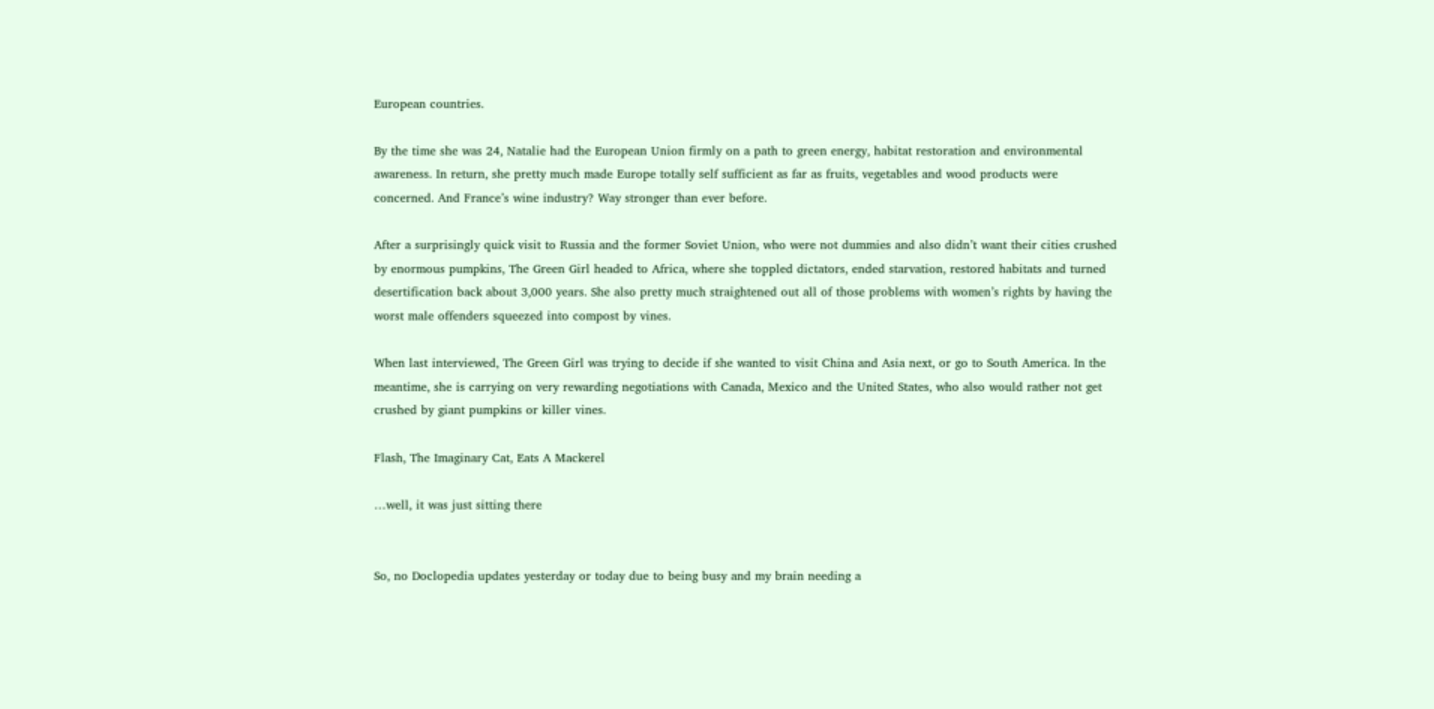European countries.

By the time she was 24, Natalie had the European Union firmly on a path to green energy, habitat restoration and environmental awareness. In return, she pretty much made Europe totally self sufficient as far as fruits, vegetables and wood products were concerned. And France’s wine industry? Way stronger than ever before.

After a surprisingly quick visit to Russia and the former Soviet Union, who were not dummies and also didn’t want their cities crushed by enormous pumpkins, The Green Girl headed to Africa, where she toppled dictators, ended starvation, restored habitats and turned desertification back about 3,000 years. She also pretty much straightened out all of those problems with women’s rights by having the worst male offenders squeezed into compost by vines.

When last interviewed, The Green Girl was trying to decide if she wanted to visit China and Asia next, or go to South America. In the meantime, she is carrying on very rewarding negotiations with Canada, Mexico and the United States, who also would rather not get crushed by giant pumpkins or killer vines.

Flash, The Imaginary Cat, Eats A Mackerel

…well, it was just sitting there


So, no Doclopedia updates yesterday or today due to being busy and my brain needing a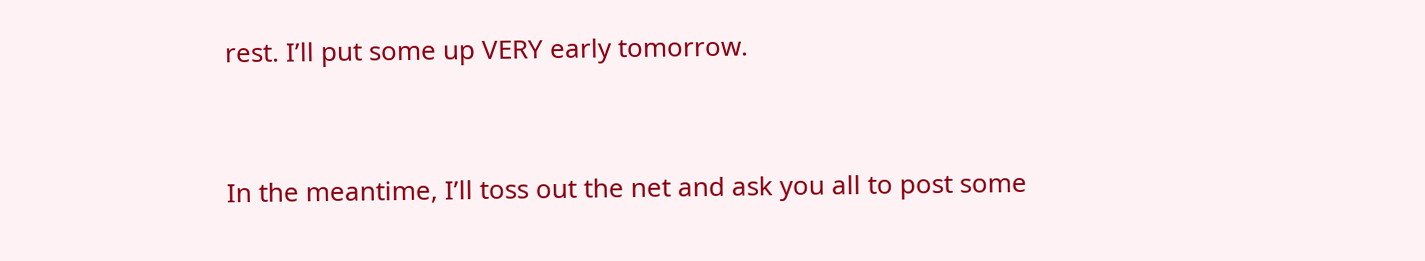rest. I’ll put some up VERY early tomorrow.


In the meantime, I’ll toss out the net and ask you all to post some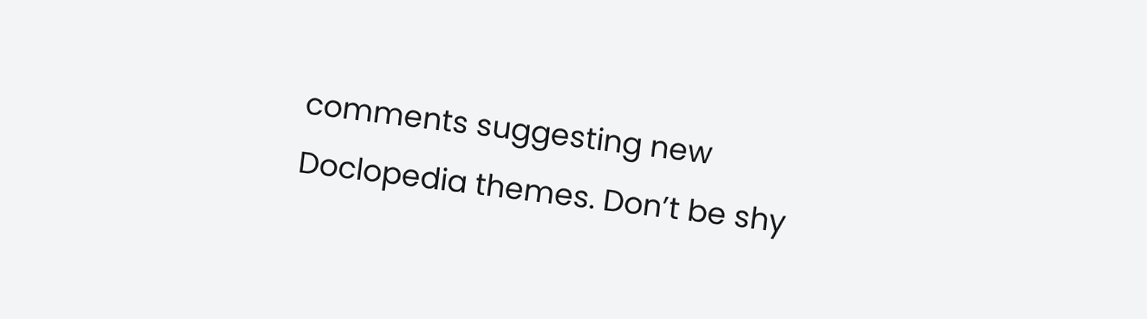comments suggesting new Doclopedia themes. Don’t be shy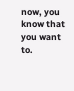now, you know that you want to.